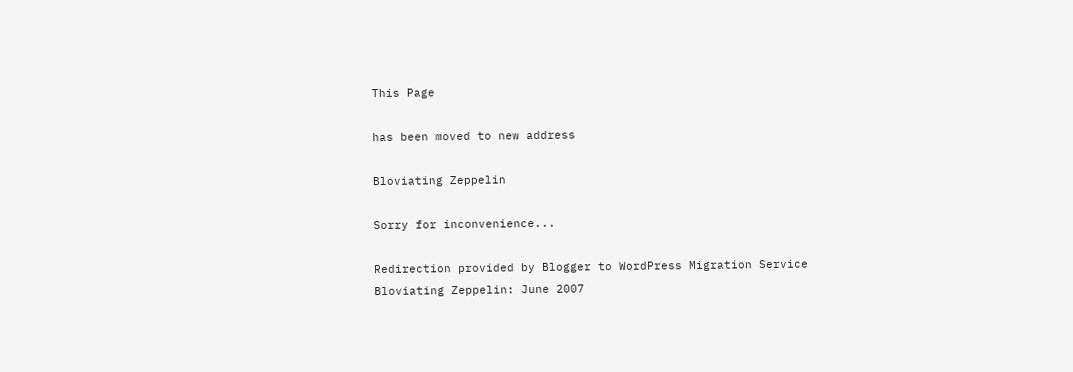This Page

has been moved to new address

Bloviating Zeppelin

Sorry for inconvenience...

Redirection provided by Blogger to WordPress Migration Service
Bloviating Zeppelin: June 2007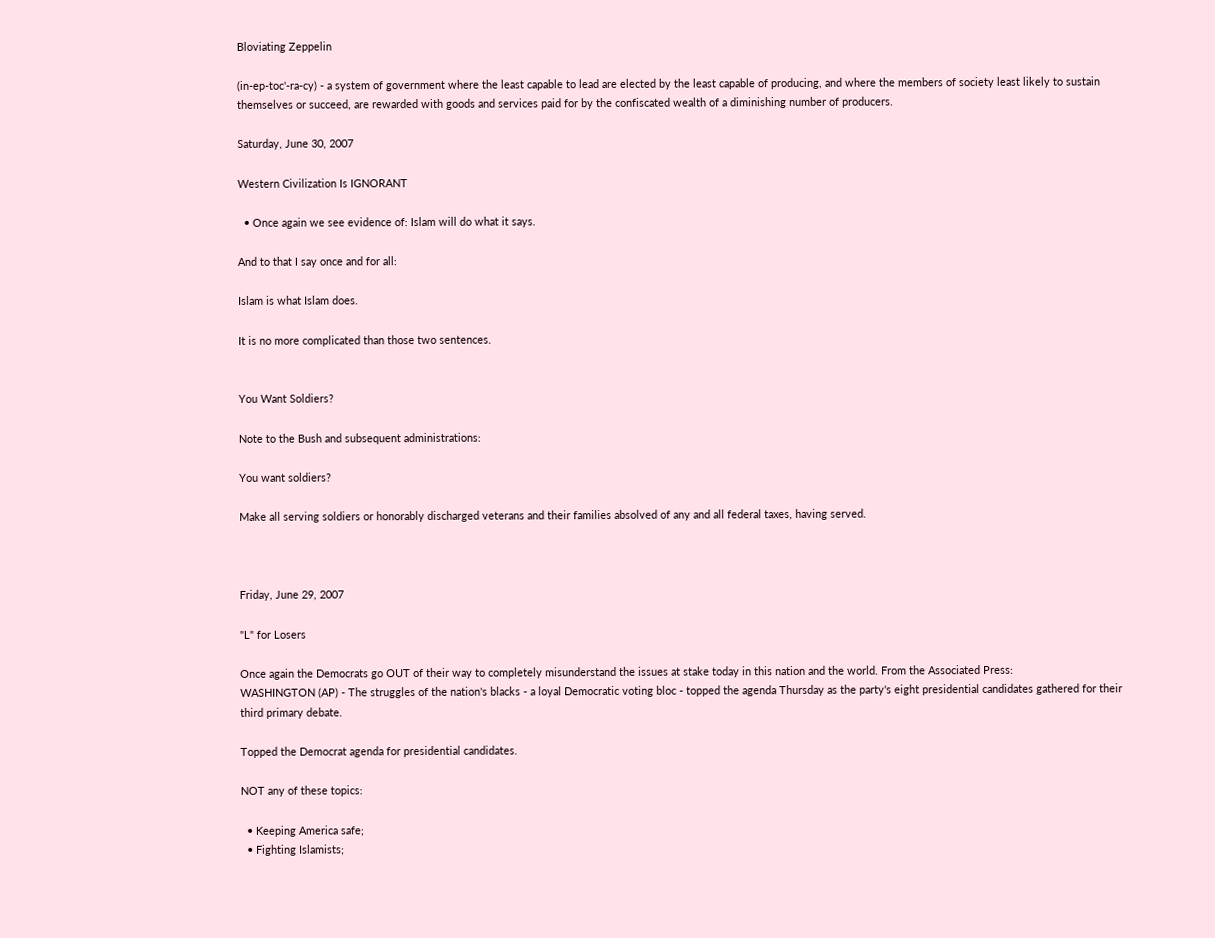Bloviating Zeppelin

(in-ep-toc'-ra-cy) - a system of government where the least capable to lead are elected by the least capable of producing, and where the members of society least likely to sustain themselves or succeed, are rewarded with goods and services paid for by the confiscated wealth of a diminishing number of producers.

Saturday, June 30, 2007

Western Civilization Is IGNORANT

  • Once again we see evidence of: Islam will do what it says.

And to that I say once and for all:

Islam is what Islam does.

It is no more complicated than those two sentences.


You Want Soldiers?

Note to the Bush and subsequent administrations:

You want soldiers?

Make all serving soldiers or honorably discharged veterans and their families absolved of any and all federal taxes, having served.



Friday, June 29, 2007

"L" for Losers

Once again the Democrats go OUT of their way to completely misunderstand the issues at stake today in this nation and the world. From the Associated Press:
WASHINGTON (AP) - The struggles of the nation's blacks - a loyal Democratic voting bloc - topped the agenda Thursday as the party's eight presidential candidates gathered for their third primary debate.

Topped the Democrat agenda for presidential candidates.

NOT any of these topics:

  • Keeping America safe;
  • Fighting Islamists;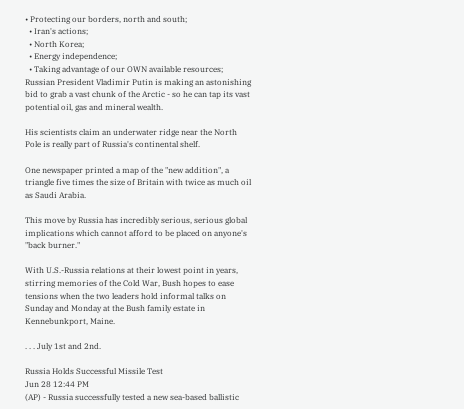• Protecting our borders, north and south;
  • Iran's actions;
  • North Korea;
  • Energy independence;
  • Taking advantage of our OWN available resources;
Russian President Vladimir Putin is making an astonishing bid to grab a vast chunk of the Arctic - so he can tap its vast potential oil, gas and mineral wealth.

His scientists claim an underwater ridge near the North Pole is really part of Russia's continental shelf.

One newspaper printed a map of the "new addition", a triangle five times the size of Britain with twice as much oil as Saudi Arabia.

This move by Russia has incredibly serious, serious global implications which cannot afford to be placed on anyone's "back burner."

With U.S.-Russia relations at their lowest point in years, stirring memories of the Cold War, Bush hopes to ease tensions when the two leaders hold informal talks on Sunday and Monday at the Bush family estate in Kennebunkport, Maine.

. . . July 1st and 2nd.

Russia Holds Successful Missile Test
Jun 28 12:44 PM
(AP) - Russia successfully tested a new sea-based ballistic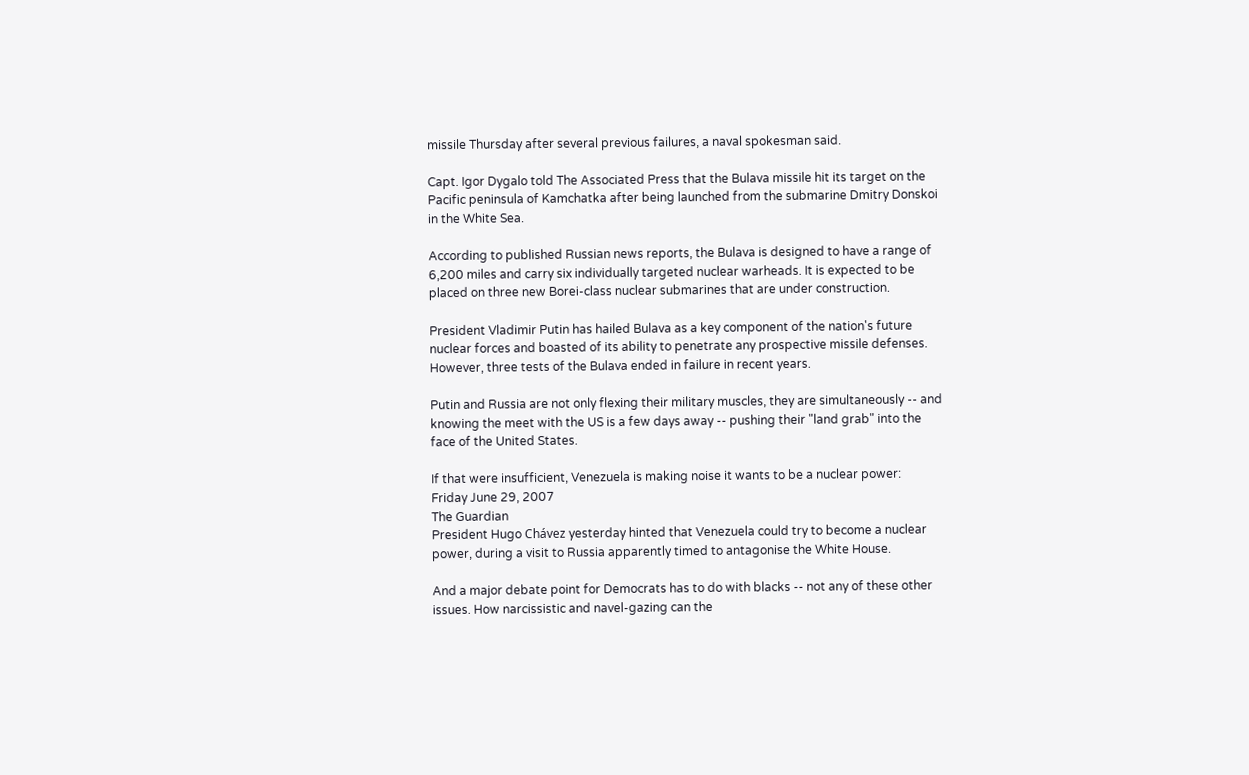missile Thursday after several previous failures, a naval spokesman said.

Capt. Igor Dygalo told The Associated Press that the Bulava missile hit its target on the Pacific peninsula of Kamchatka after being launched from the submarine Dmitry Donskoi in the White Sea.

According to published Russian news reports, the Bulava is designed to have a range of 6,200 miles and carry six individually targeted nuclear warheads. It is expected to be placed on three new Borei-class nuclear submarines that are under construction.

President Vladimir Putin has hailed Bulava as a key component of the nation's future nuclear forces and boasted of its ability to penetrate any prospective missile defenses. However, three tests of the Bulava ended in failure in recent years.

Putin and Russia are not only flexing their military muscles, they are simultaneously -- and knowing the meet with the US is a few days away -- pushing their "land grab" into the face of the United States.

If that were insufficient, Venezuela is making noise it wants to be a nuclear power:
Friday June 29, 2007
The Guardian
President Hugo Chávez yesterday hinted that Venezuela could try to become a nuclear power, during a visit to Russia apparently timed to antagonise the White House.

And a major debate point for Democrats has to do with blacks -- not any of these other issues. How narcissistic and navel-gazing can the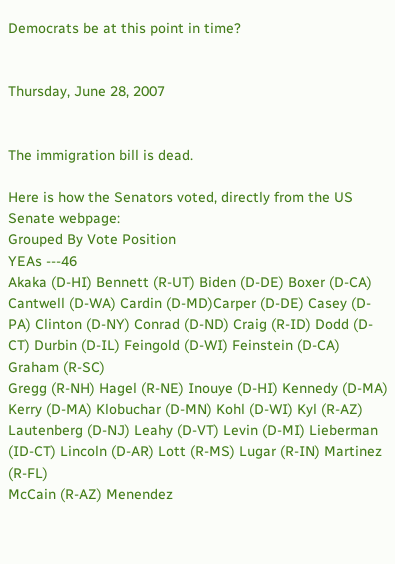Democrats be at this point in time?


Thursday, June 28, 2007


The immigration bill is dead.

Here is how the Senators voted, directly from the US Senate webpage:
Grouped By Vote Position
YEAs ---46
Akaka (D-HI) Bennett (R-UT) Biden (D-DE) Boxer (D-CA) Cantwell (D-WA) Cardin (D-MD)Carper (D-DE) Casey (D-PA) Clinton (D-NY) Conrad (D-ND) Craig (R-ID) Dodd (D-CT) Durbin (D-IL) Feingold (D-WI) Feinstein (D-CA) Graham (R-SC)
Gregg (R-NH) Hagel (R-NE) Inouye (D-HI) Kennedy (D-MA) Kerry (D-MA) Klobuchar (D-MN) Kohl (D-WI) Kyl (R-AZ) Lautenberg (D-NJ) Leahy (D-VT) Levin (D-MI) Lieberman (ID-CT) Lincoln (D-AR) Lott (R-MS) Lugar (R-IN) Martinez (R-FL)
McCain (R-AZ) Menendez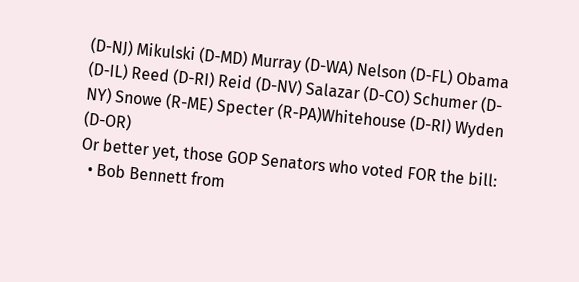(D-NJ) Mikulski (D-MD) Murray (D-WA) Nelson (D-FL) Obama (D-IL) Reed (D-RI) Reid (D-NV) Salazar (D-CO) Schumer (D-NY) Snowe (R-ME) Specter (R-PA)Whitehouse (D-RI) Wyden (D-OR)
Or better yet, those GOP Senators who voted FOR the bill:
  • Bob Bennett from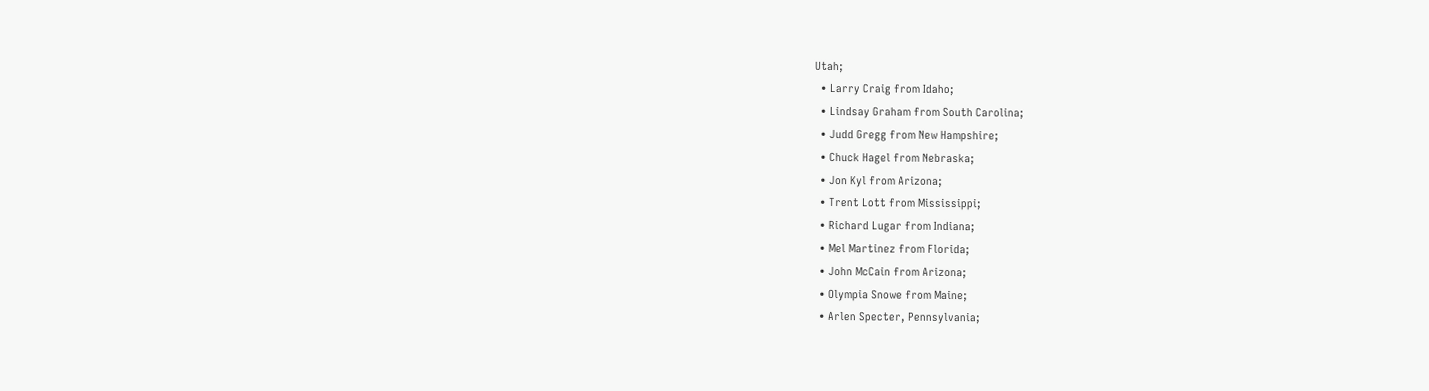Utah;
  • Larry Craig from Idaho;
  • Lindsay Graham from South Carolina;
  • Judd Gregg from New Hampshire;
  • Chuck Hagel from Nebraska;
  • Jon Kyl from Arizona;
  • Trent Lott from Mississippi;
  • Richard Lugar from Indiana;
  • Mel Martinez from Florida;
  • John McCain from Arizona;
  • Olympia Snowe from Maine;
  • Arlen Specter, Pennsylvania;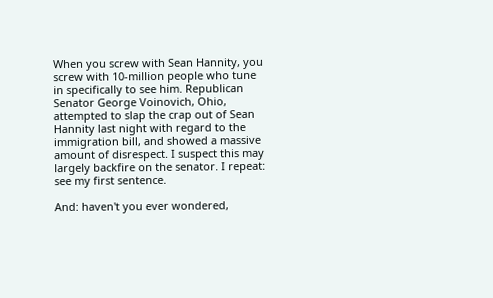When you screw with Sean Hannity, you screw with 10-million people who tune in specifically to see him. Republican Senator George Voinovich, Ohio, attempted to slap the crap out of Sean Hannity last night with regard to the immigration bill, and showed a massive amount of disrespect. I suspect this may largely backfire on the senator. I repeat: see my first sentence.

And: haven't you ever wondered,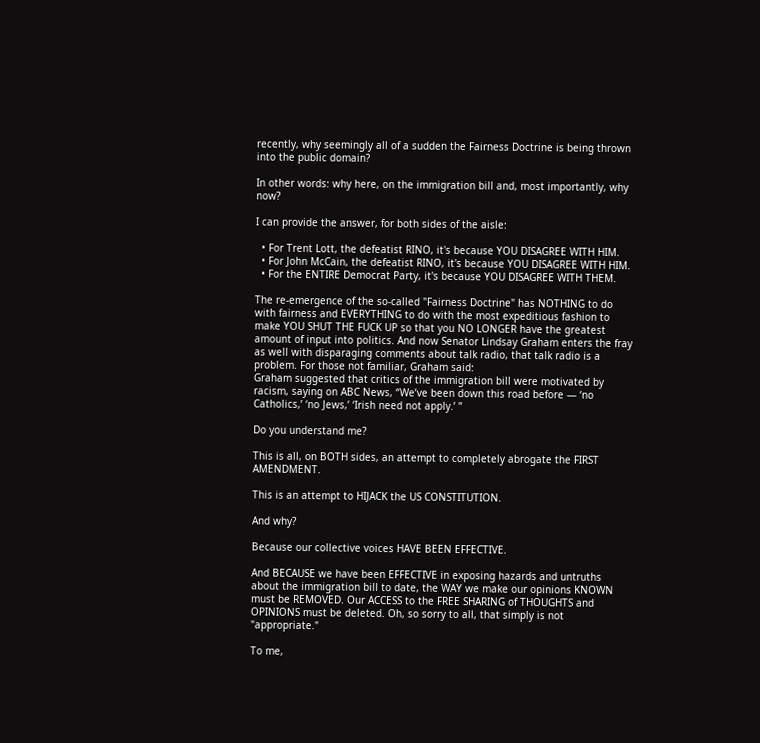recently, why seemingly all of a sudden the Fairness Doctrine is being thrown into the public domain?

In other words: why here, on the immigration bill and, most importantly, why now?

I can provide the answer, for both sides of the aisle:

  • For Trent Lott, the defeatist RINO, it's because YOU DISAGREE WITH HIM.
  • For John McCain, the defeatist RINO, it's because YOU DISAGREE WITH HIM.
  • For the ENTIRE Democrat Party, it's because YOU DISAGREE WITH THEM.

The re-emergence of the so-called "Fairness Doctrine" has NOTHING to do with fairness and EVERYTHING to do with the most expeditious fashion to make YOU SHUT THE FUCK UP so that you NO LONGER have the greatest amount of input into politics. And now Senator Lindsay Graham enters the fray as well with disparaging comments about talk radio, that talk radio is a problem. For those not familiar, Graham said:
Graham suggested that critics of the immigration bill were motivated by racism, saying on ABC News, “We’ve been down this road before — ‘no Catholics,’ ‘no Jews,’ ‘Irish need not apply.’ ”

Do you understand me?

This is all, on BOTH sides, an attempt to completely abrogate the FIRST AMENDMENT.

This is an attempt to HIJACK the US CONSTITUTION.

And why?

Because our collective voices HAVE BEEN EFFECTIVE.

And BECAUSE we have been EFFECTIVE in exposing hazards and untruths about the immigration bill to date, the WAY we make our opinions KNOWN must be REMOVED. Our ACCESS to the FREE SHARING of THOUGHTS and OPINIONS must be deleted. Oh, so sorry to all, that simply is not "appropriate."

To me,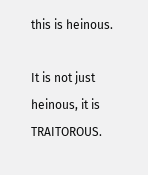this is heinous.

It is not just heinous, it is TRAITOROUS.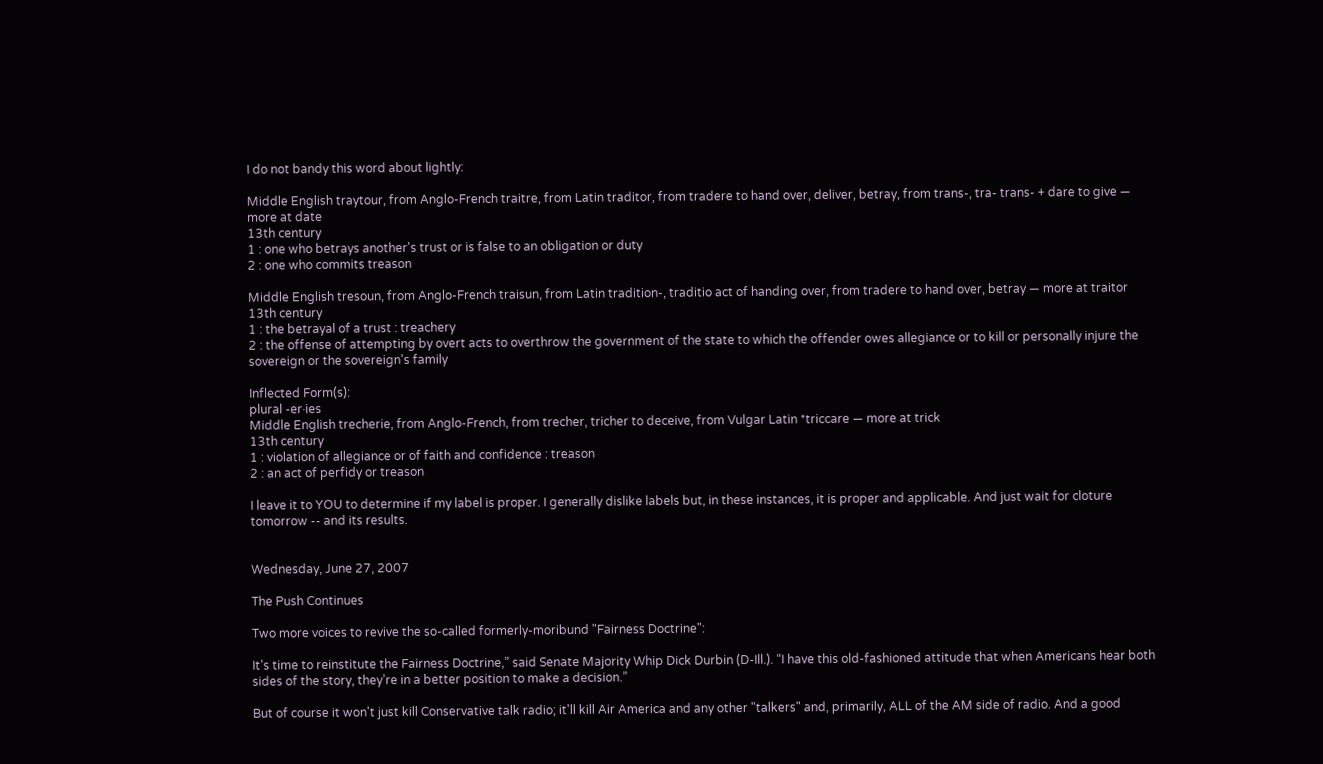I do not bandy this word about lightly:

Middle English traytour, from Anglo-French traitre, from Latin traditor, from tradere to hand over, deliver, betray, from trans-, tra- trans- + dare to give — more at date
13th century
1 : one who betrays another's trust or is false to an obligation or duty
2 : one who commits treason

Middle English tresoun, from Anglo-French traisun, from Latin tradition-, traditio act of handing over, from tradere to hand over, betray — more at traitor
13th century
1 : the betrayal of a trust : treachery
2 : the offense of attempting by overt acts to overthrow the government of the state to which the offender owes allegiance or to kill or personally injure the sovereign or the sovereign's family

Inflected Form(s):
plural -er·ies
Middle English trecherie, from Anglo-French, from trecher, tricher to deceive, from Vulgar Latin *triccare — more at trick
13th century
1 : violation of allegiance or of faith and confidence : treason
2 : an act of perfidy or treason

I leave it to YOU to determine if my label is proper. I generally dislike labels but, in these instances, it is proper and applicable. And just wait for cloture tomorrow -- and its results.


Wednesday, June 27, 2007

The Push Continues

Two more voices to revive the so-called formerly-moribund "Fairness Doctrine":

It’s time to reinstitute the Fairness Doctrine,” said Senate Majority Whip Dick Durbin (D-Ill.). “I have this old-fashioned attitude that when Americans hear both sides of the story, they’re in a better position to make a decision.”

But of course it won't just kill Conservative talk radio; it'll kill Air America and any other "talkers" and, primarily, ALL of the AM side of radio. And a good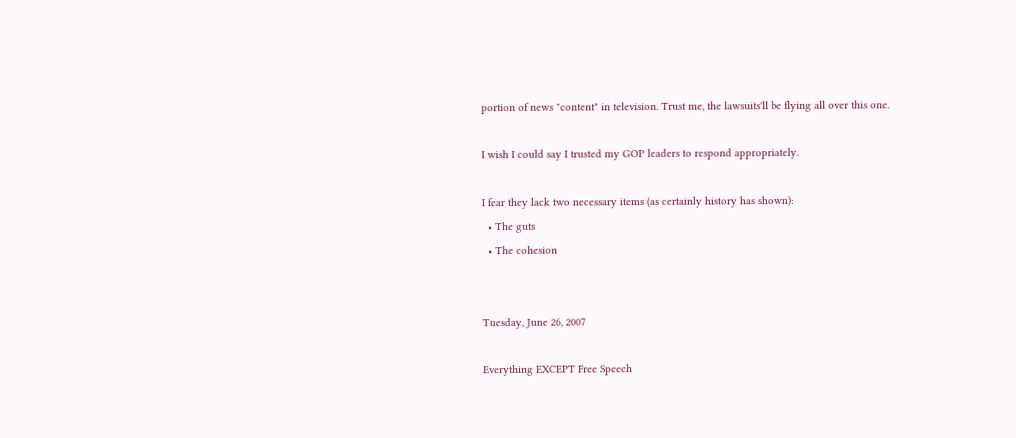portion of news "content" in television. Trust me, the lawsuits'll be flying all over this one.

I wish I could say I trusted my GOP leaders to respond appropriately.

I fear they lack two necessary items (as certainly history has shown):
  • The guts
  • The cohesion


Tuesday, June 26, 2007

Everything EXCEPT Free Speech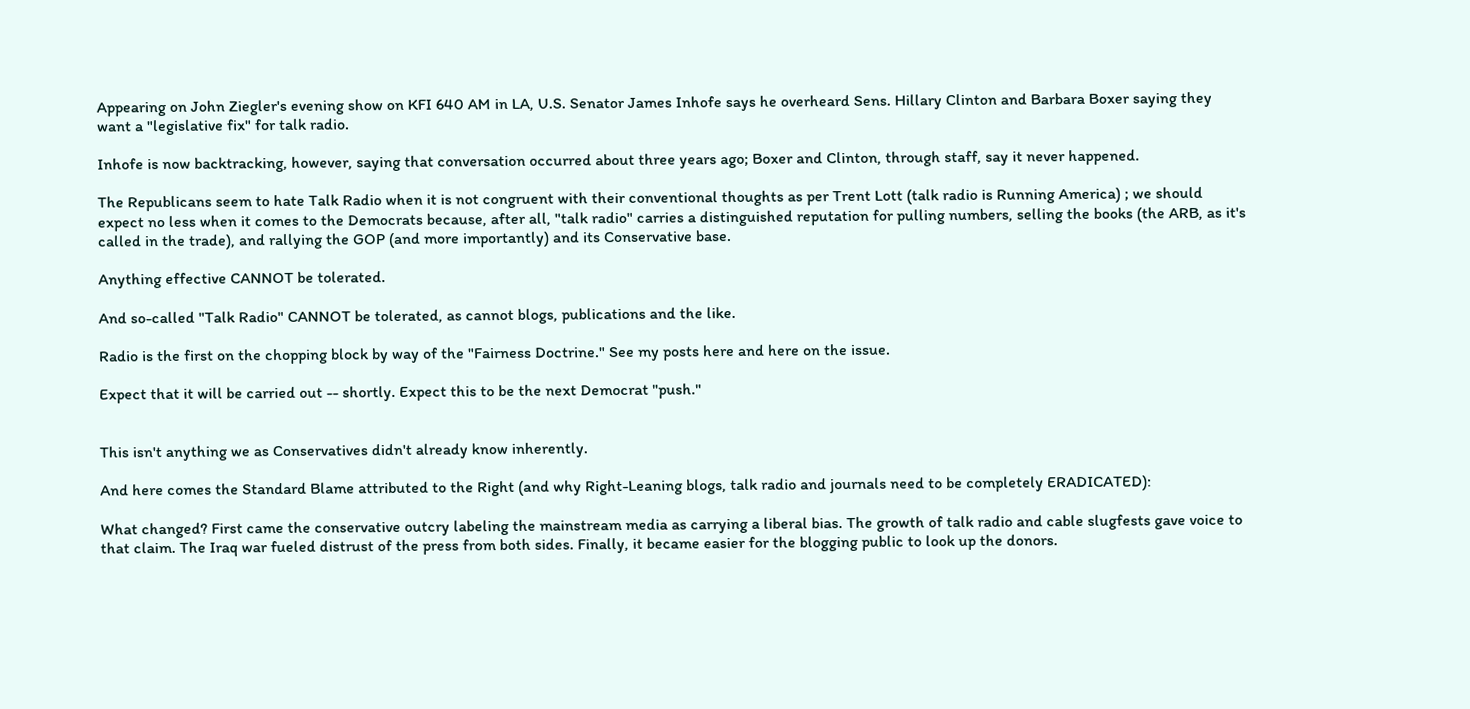Appearing on John Ziegler's evening show on KFI 640 AM in LA, U.S. Senator James Inhofe says he overheard Sens. Hillary Clinton and Barbara Boxer saying they want a "legislative fix" for talk radio.

Inhofe is now backtracking, however, saying that conversation occurred about three years ago; Boxer and Clinton, through staff, say it never happened.

The Republicans seem to hate Talk Radio when it is not congruent with their conventional thoughts as per Trent Lott (talk radio is Running America) ; we should expect no less when it comes to the Democrats because, after all, "talk radio" carries a distinguished reputation for pulling numbers, selling the books (the ARB, as it's called in the trade), and rallying the GOP (and more importantly) and its Conservative base.

Anything effective CANNOT be tolerated.

And so-called "Talk Radio" CANNOT be tolerated, as cannot blogs, publications and the like.

Radio is the first on the chopping block by way of the "Fairness Doctrine." See my posts here and here on the issue.

Expect that it will be carried out -- shortly. Expect this to be the next Democrat "push."


This isn't anything we as Conservatives didn't already know inherently.

And here comes the Standard Blame attributed to the Right (and why Right-Leaning blogs, talk radio and journals need to be completely ERADICATED):

What changed? First came the conservative outcry labeling the mainstream media as carrying a liberal bias. The growth of talk radio and cable slugfests gave voice to that claim. The Iraq war fueled distrust of the press from both sides. Finally, it became easier for the blogging public to look up the donors.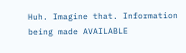Huh. Imagine that. Information being made AVAILABLE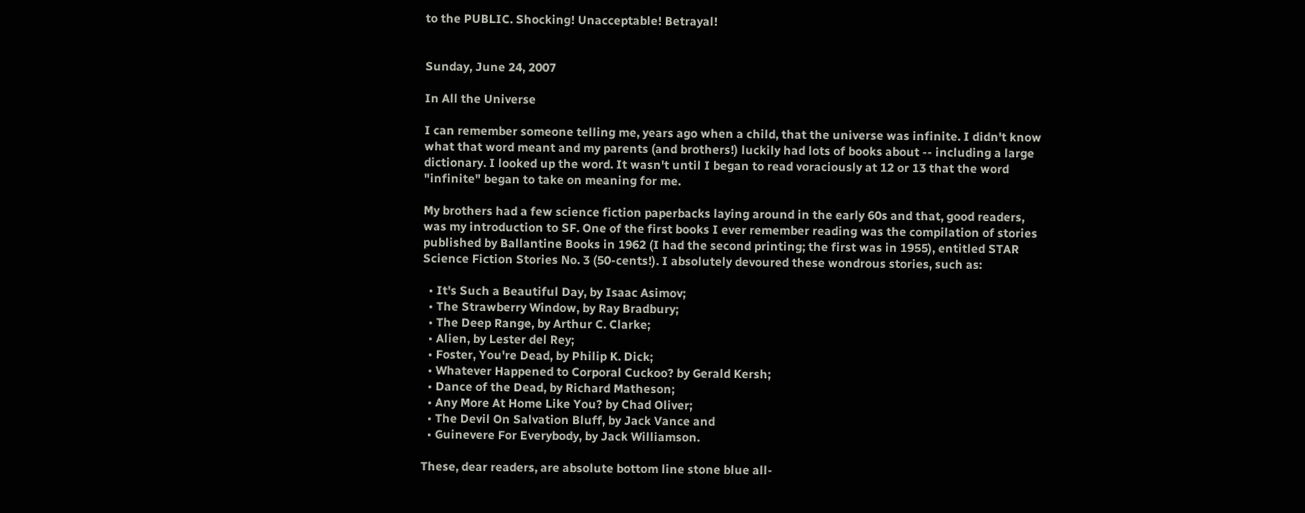to the PUBLIC. Shocking! Unacceptable! Betrayal!


Sunday, June 24, 2007

In All the Universe

I can remember someone telling me, years ago when a child, that the universe was infinite. I didn't know what that word meant and my parents (and brothers!) luckily had lots of books about -- including a large dictionary. I looked up the word. It wasn't until I began to read voraciously at 12 or 13 that the word "infinite" began to take on meaning for me.

My brothers had a few science fiction paperbacks laying around in the early 60s and that, good readers, was my introduction to SF. One of the first books I ever remember reading was the compilation of stories published by Ballantine Books in 1962 (I had the second printing; the first was in 1955), entitled STAR Science Fiction Stories No. 3 (50-cents!). I absolutely devoured these wondrous stories, such as:

  • It's Such a Beautiful Day, by Isaac Asimov;
  • The Strawberry Window, by Ray Bradbury;
  • The Deep Range, by Arthur C. Clarke;
  • Alien, by Lester del Rey;
  • Foster, You're Dead, by Philip K. Dick;
  • Whatever Happened to Corporal Cuckoo? by Gerald Kersh;
  • Dance of the Dead, by Richard Matheson;
  • Any More At Home Like You? by Chad Oliver;
  • The Devil On Salvation Bluff, by Jack Vance and
  • Guinevere For Everybody, by Jack Williamson.

These, dear readers, are absolute bottom line stone blue all-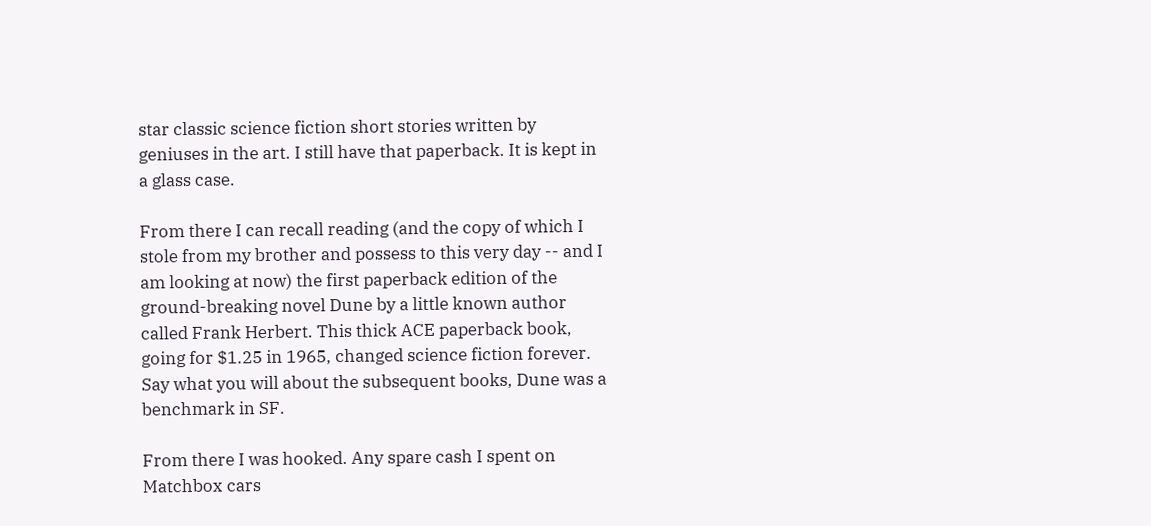star classic science fiction short stories written by geniuses in the art. I still have that paperback. It is kept in a glass case.

From there I can recall reading (and the copy of which I stole from my brother and possess to this very day -- and I am looking at now) the first paperback edition of the ground-breaking novel Dune by a little known author called Frank Herbert. This thick ACE paperback book, going for $1.25 in 1965, changed science fiction forever. Say what you will about the subsequent books, Dune was a benchmark in SF.

From there I was hooked. Any spare cash I spent on Matchbox cars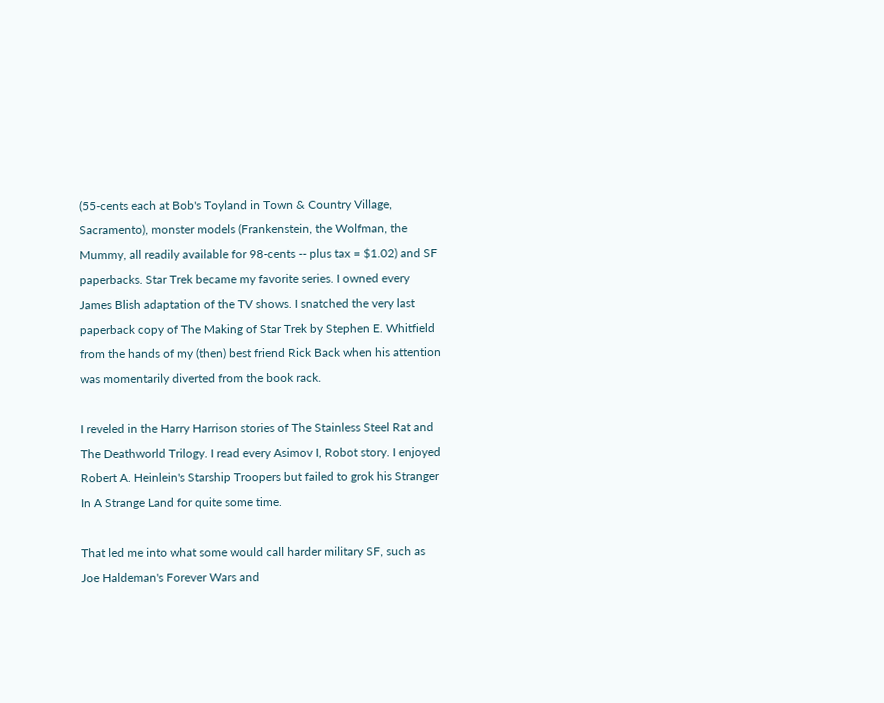(55-cents each at Bob's Toyland in Town & Country Village, Sacramento), monster models (Frankenstein, the Wolfman, the Mummy, all readily available for 98-cents -- plus tax = $1.02) and SF paperbacks. Star Trek became my favorite series. I owned every James Blish adaptation of the TV shows. I snatched the very last paperback copy of The Making of Star Trek by Stephen E. Whitfield from the hands of my (then) best friend Rick Back when his attention was momentarily diverted from the book rack.

I reveled in the Harry Harrison stories of The Stainless Steel Rat and The Deathworld Trilogy. I read every Asimov I, Robot story. I enjoyed Robert A. Heinlein's Starship Troopers but failed to grok his Stranger In A Strange Land for quite some time.

That led me into what some would call harder military SF, such as Joe Haldeman's Forever Wars and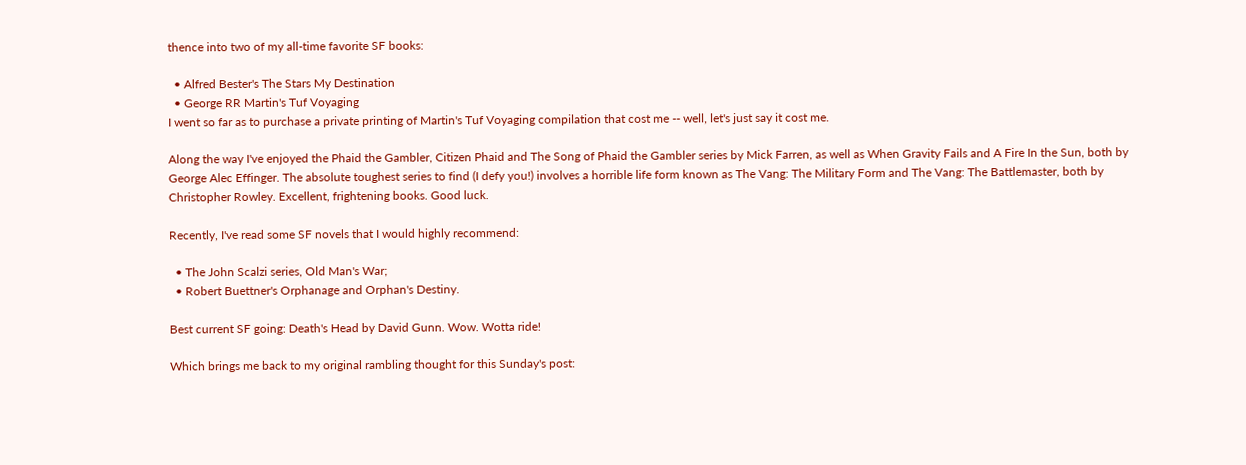thence into two of my all-time favorite SF books:

  • Alfred Bester's The Stars My Destination
  • George RR Martin's Tuf Voyaging
I went so far as to purchase a private printing of Martin's Tuf Voyaging compilation that cost me -- well, let's just say it cost me.

Along the way I've enjoyed the Phaid the Gambler, Citizen Phaid and The Song of Phaid the Gambler series by Mick Farren, as well as When Gravity Fails and A Fire In the Sun, both by George Alec Effinger. The absolute toughest series to find (I defy you!) involves a horrible life form known as The Vang: The Military Form and The Vang: The Battlemaster, both by Christopher Rowley. Excellent, frightening books. Good luck.

Recently, I've read some SF novels that I would highly recommend:

  • The John Scalzi series, Old Man's War;
  • Robert Buettner's Orphanage and Orphan's Destiny.

Best current SF going: Death's Head by David Gunn. Wow. Wotta ride!

Which brings me back to my original rambling thought for this Sunday's post: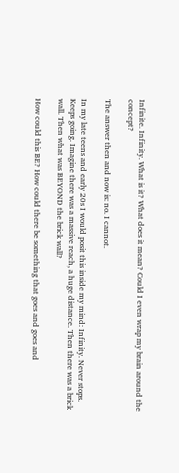Infinite. Infinity. What is it? What does it mean? Could I even wrap my brain around the concept?

The answer then and now is: no. I cannot.

In my late teens and early 20s I would posit this inside my mind: Infinity. Never stops. Keeps going. Imagine there was a massive reach, a huge distance. Then there was a brick wall. Then what was BEYOND the brick wall?

How could this BE? How could there be something that goes and goes and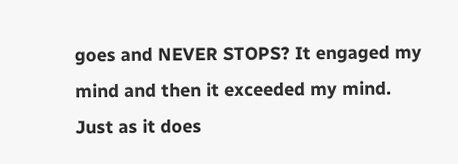goes and NEVER STOPS? It engaged my mind and then it exceeded my mind. Just as it does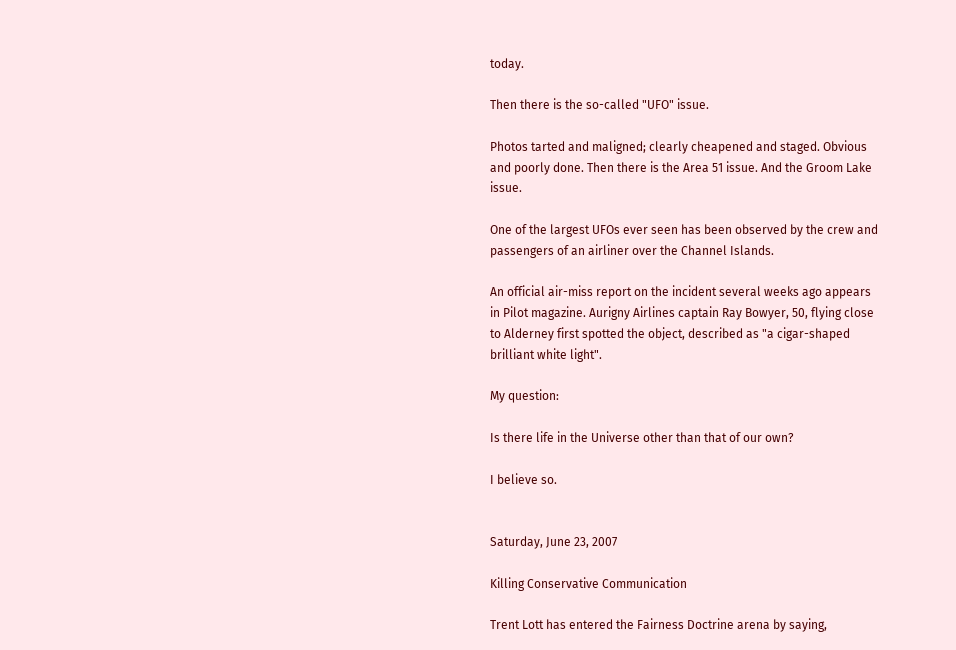today.

Then there is the so-called "UFO" issue.

Photos tarted and maligned; clearly cheapened and staged. Obvious and poorly done. Then there is the Area 51 issue. And the Groom Lake issue.

One of the largest UFOs ever seen has been observed by the crew and passengers of an airliner over the Channel Islands.

An official air-miss report on the incident several weeks ago appears in Pilot magazine. Aurigny Airlines captain Ray Bowyer, 50, flying close to Alderney first spotted the object, described as "a cigar-shaped brilliant white light".

My question:

Is there life in the Universe other than that of our own?

I believe so.


Saturday, June 23, 2007

Killing Conservative Communication

Trent Lott has entered the Fairness Doctrine arena by saying,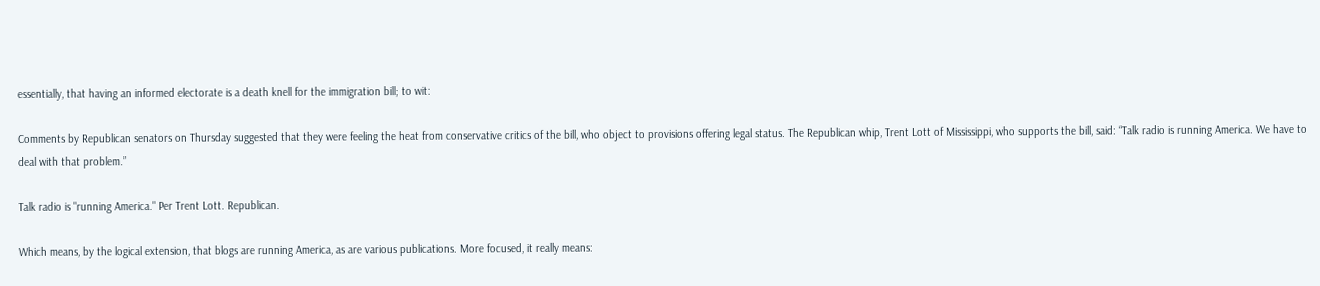essentially, that having an informed electorate is a death knell for the immigration bill; to wit:

Comments by Republican senators on Thursday suggested that they were feeling the heat from conservative critics of the bill, who object to provisions offering legal status. The Republican whip, Trent Lott of Mississippi, who supports the bill, said: “Talk radio is running America. We have to deal with that problem.”

Talk radio is "running America." Per Trent Lott. Republican.

Which means, by the logical extension, that blogs are running America, as are various publications. More focused, it really means: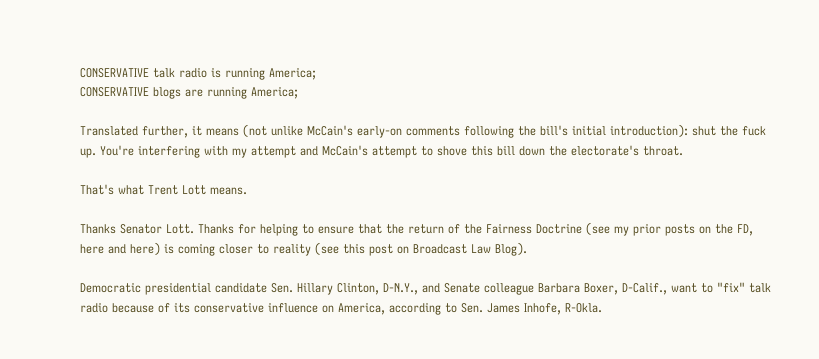CONSERVATIVE talk radio is running America;
CONSERVATIVE blogs are running America;

Translated further, it means (not unlike McCain's early-on comments following the bill's initial introduction): shut the fuck up. You're interfering with my attempt and McCain's attempt to shove this bill down the electorate's throat.

That's what Trent Lott means.

Thanks Senator Lott. Thanks for helping to ensure that the return of the Fairness Doctrine (see my prior posts on the FD, here and here) is coming closer to reality (see this post on Broadcast Law Blog).

Democratic presidential candidate Sen. Hillary Clinton, D-N.Y., and Senate colleague Barbara Boxer, D-Calif., want to "fix" talk radio because of its conservative influence on America, according to Sen. James Inhofe, R-Okla.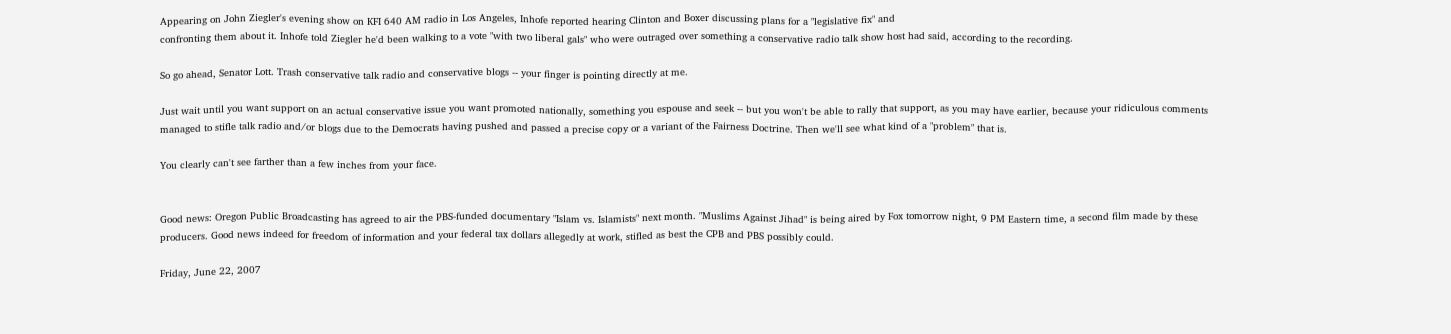Appearing on John Ziegler's evening show on KFI 640 AM radio in Los Angeles, Inhofe reported hearing Clinton and Boxer discussing plans for a "legislative fix" and
confronting them about it. Inhofe told Ziegler he'd been walking to a vote "with two liberal gals" who were outraged over something a conservative radio talk show host had said, according to the recording.

So go ahead, Senator Lott. Trash conservative talk radio and conservative blogs -- your finger is pointing directly at me.

Just wait until you want support on an actual conservative issue you want promoted nationally, something you espouse and seek -- but you won't be able to rally that support, as you may have earlier, because your ridiculous comments managed to stifle talk radio and/or blogs due to the Democrats having pushed and passed a precise copy or a variant of the Fairness Doctrine. Then we'll see what kind of a "problem" that is.

You clearly can't see farther than a few inches from your face.


Good news: Oregon Public Broadcasting has agreed to air the PBS-funded documentary "Islam vs. Islamists" next month. "Muslims Against Jihad" is being aired by Fox tomorrow night, 9 PM Eastern time, a second film made by these producers. Good news indeed for freedom of information and your federal tax dollars allegedly at work, stifled as best the CPB and PBS possibly could.

Friday, June 22, 2007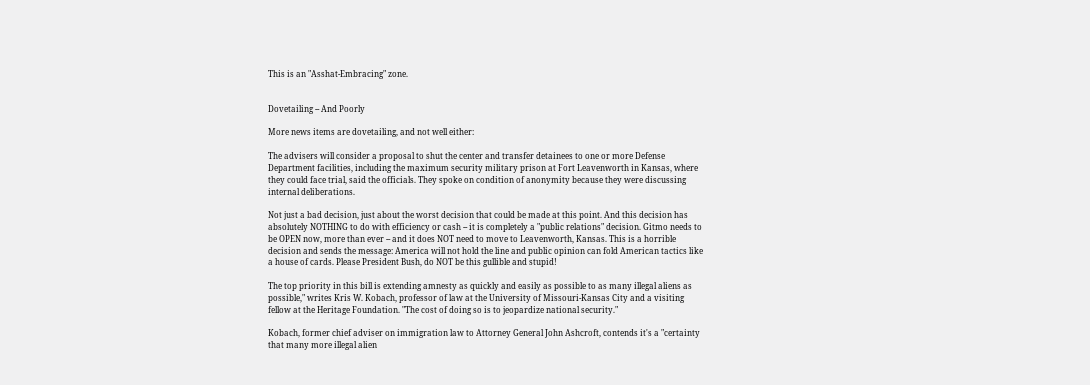This is an "Asshat-Embracing" zone.


Dovetailing -- And Poorly

More news items are dovetailing, and not well either:

The advisers will consider a proposal to shut the center and transfer detainees to one or more Defense Department facilities, including the maximum security military prison at Fort Leavenworth in Kansas, where they could face trial, said the officials. They spoke on condition of anonymity because they were discussing internal deliberations.

Not just a bad decision, just about the worst decision that could be made at this point. And this decision has absolutely NOTHING to do with efficiency or cash -- it is completely a "public relations" decision. Gitmo needs to be OPEN now, more than ever -- and it does NOT need to move to Leavenworth, Kansas. This is a horrible decision and sends the message: America will not hold the line and public opinion can fold American tactics like a house of cards. Please President Bush, do NOT be this gullible and stupid!

The top priority in this bill is extending amnesty as quickly and easily as possible to as many illegal aliens as possible," writes Kris W. Kobach, professor of law at the University of Missouri-Kansas City and a visiting fellow at the Heritage Foundation. "The cost of doing so is to jeopardize national security."

Kobach, former chief adviser on immigration law to Attorney General John Ashcroft, contends it's a "certainty that many more illegal alien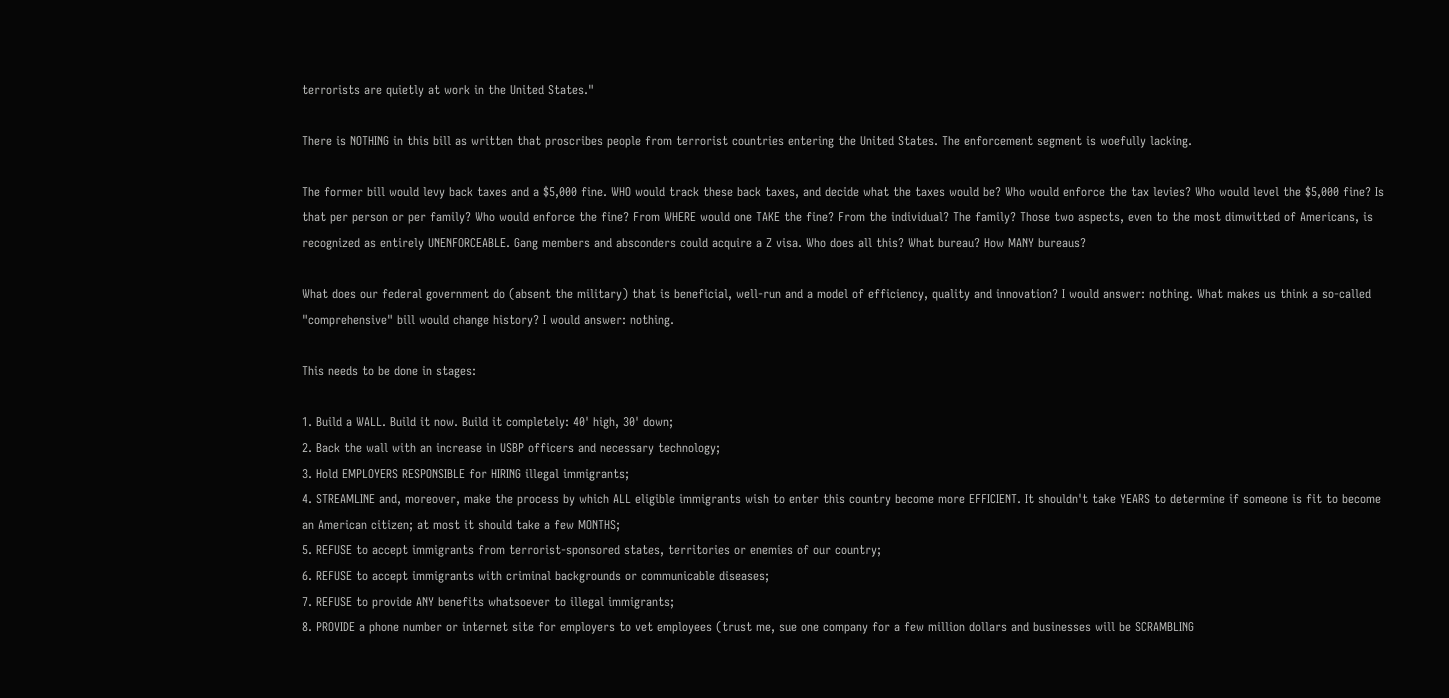terrorists are quietly at work in the United States."

There is NOTHING in this bill as written that proscribes people from terrorist countries entering the United States. The enforcement segment is woefully lacking.

The former bill would levy back taxes and a $5,000 fine. WHO would track these back taxes, and decide what the taxes would be? Who would enforce the tax levies? Who would level the $5,000 fine? Is that per person or per family? Who would enforce the fine? From WHERE would one TAKE the fine? From the individual? The family? Those two aspects, even to the most dimwitted of Americans, is recognized as entirely UNENFORCEABLE. Gang members and absconders could acquire a Z visa. Who does all this? What bureau? How MANY bureaus?

What does our federal government do (absent the military) that is beneficial, well-run and a model of efficiency, quality and innovation? I would answer: nothing. What makes us think a so-called "comprehensive" bill would change history? I would answer: nothing.

This needs to be done in stages:

1. Build a WALL. Build it now. Build it completely: 40' high, 30' down;
2. Back the wall with an increase in USBP officers and necessary technology;
3. Hold EMPLOYERS RESPONSIBLE for HIRING illegal immigrants;
4. STREAMLINE and, moreover, make the process by which ALL eligible immigrants wish to enter this country become more EFFICIENT. It shouldn't take YEARS to determine if someone is fit to become an American citizen; at most it should take a few MONTHS;
5. REFUSE to accept immigrants from terrorist-sponsored states, territories or enemies of our country;
6. REFUSE to accept immigrants with criminal backgrounds or communicable diseases;
7. REFUSE to provide ANY benefits whatsoever to illegal immigrants;
8. PROVIDE a phone number or internet site for employers to vet employees (trust me, sue one company for a few million dollars and businesses will be SCRAMBLING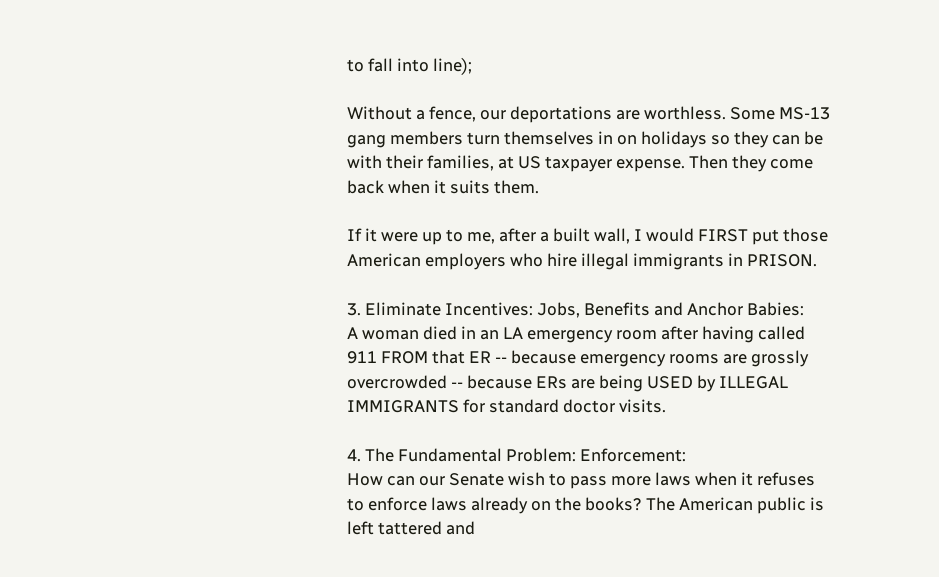to fall into line);

Without a fence, our deportations are worthless. Some MS-13 gang members turn themselves in on holidays so they can be with their families, at US taxpayer expense. Then they come back when it suits them.

If it were up to me, after a built wall, I would FIRST put those American employers who hire illegal immigrants in PRISON.

3. Eliminate Incentives: Jobs, Benefits and Anchor Babies:
A woman died in an LA emergency room after having called 911 FROM that ER -- because emergency rooms are grossly overcrowded -- because ERs are being USED by ILLEGAL IMMIGRANTS for standard doctor visits.

4. The Fundamental Problem: Enforcement:
How can our Senate wish to pass more laws when it refuses to enforce laws already on the books? The American public is left tattered and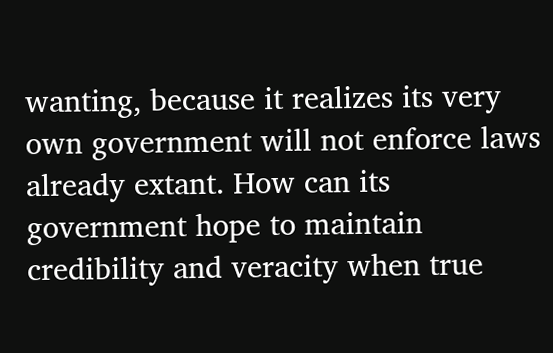wanting, because it realizes its very own government will not enforce laws already extant. How can its government hope to maintain credibility and veracity when true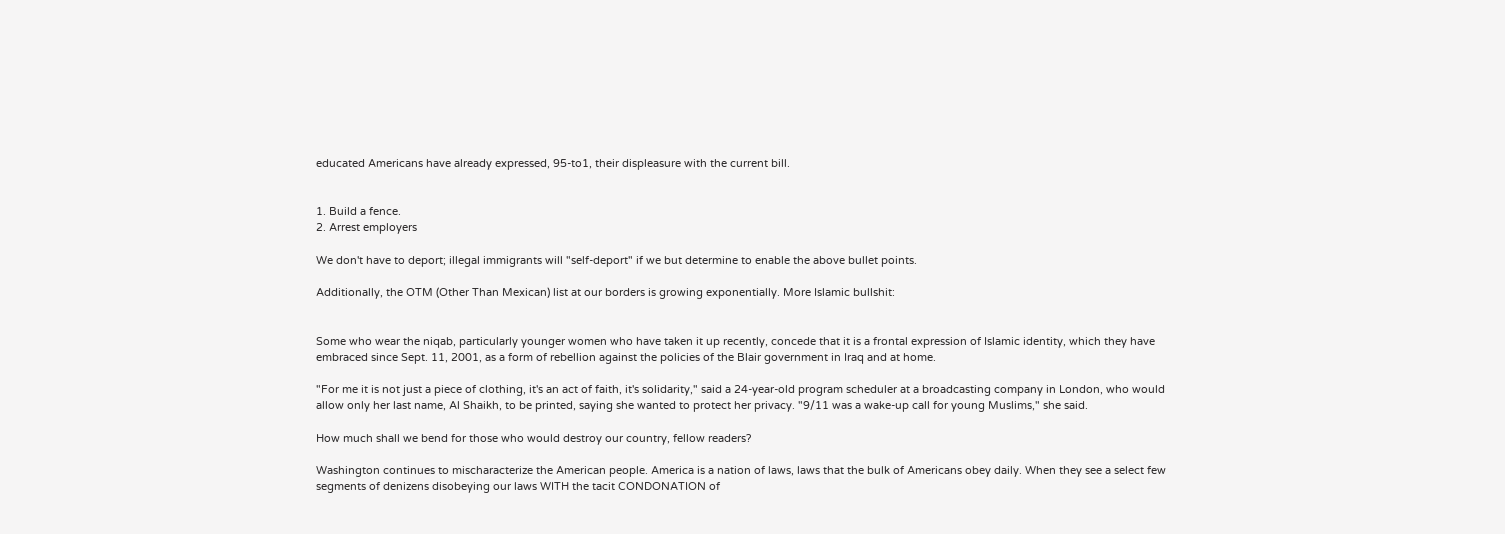educated Americans have already expressed, 95-to1, their displeasure with the current bill.


1. Build a fence.
2. Arrest employers

We don't have to deport; illegal immigrants will "self-deport" if we but determine to enable the above bullet points.

Additionally, the OTM (Other Than Mexican) list at our borders is growing exponentially. More Islamic bullshit:


Some who wear the niqab, particularly younger women who have taken it up recently, concede that it is a frontal expression of Islamic identity, which they have embraced since Sept. 11, 2001, as a form of rebellion against the policies of the Blair government in Iraq and at home.

"For me it is not just a piece of clothing, it's an act of faith, it's solidarity," said a 24-year-old program scheduler at a broadcasting company in London, who would allow only her last name, Al Shaikh, to be printed, saying she wanted to protect her privacy. "9/11 was a wake-up call for young Muslims," she said.

How much shall we bend for those who would destroy our country, fellow readers?

Washington continues to mischaracterize the American people. America is a nation of laws, laws that the bulk of Americans obey daily. When they see a select few segments of denizens disobeying our laws WITH the tacit CONDONATION of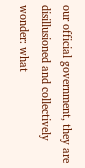our official government, they are disillusioned and collectively wonder: what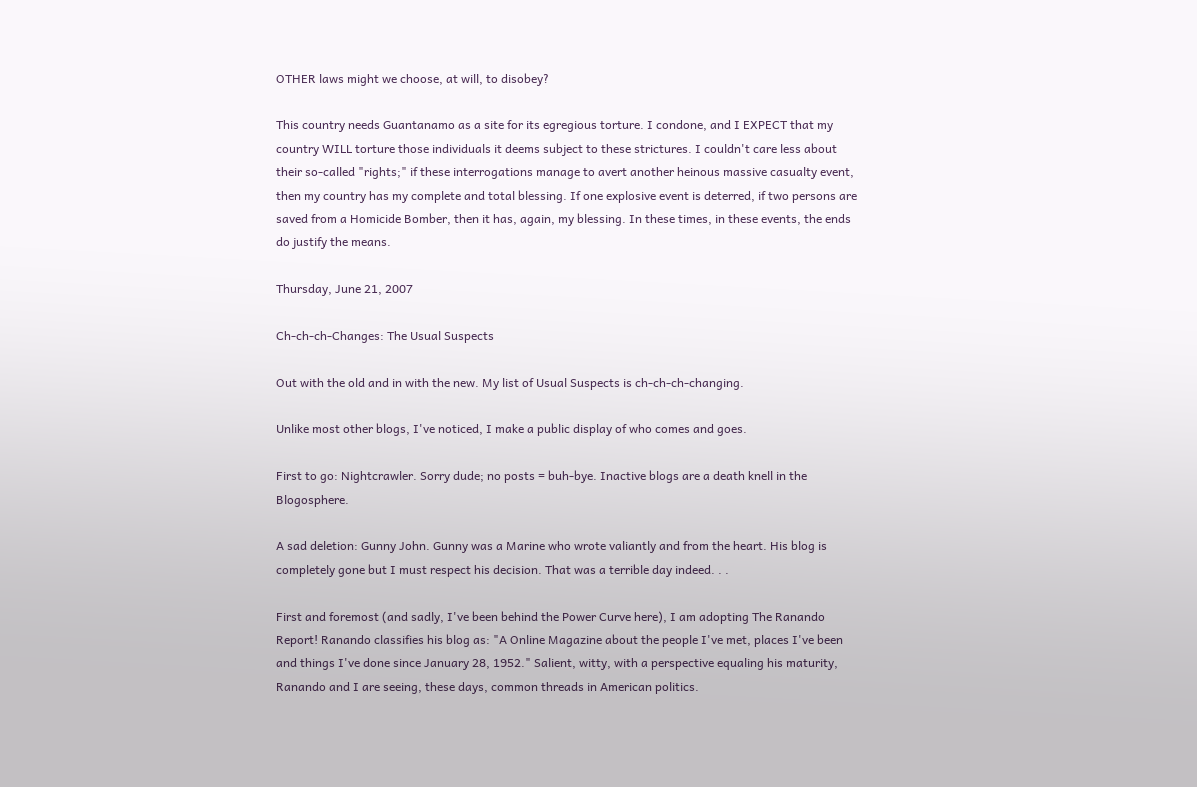OTHER laws might we choose, at will, to disobey?

This country needs Guantanamo as a site for its egregious torture. I condone, and I EXPECT that my country WILL torture those individuals it deems subject to these strictures. I couldn't care less about their so-called "rights;" if these interrogations manage to avert another heinous massive casualty event, then my country has my complete and total blessing. If one explosive event is deterred, if two persons are saved from a Homicide Bomber, then it has, again, my blessing. In these times, in these events, the ends do justify the means.

Thursday, June 21, 2007

Ch-ch-ch-Changes: The Usual Suspects

Out with the old and in with the new. My list of Usual Suspects is ch-ch-ch-changing.

Unlike most other blogs, I've noticed, I make a public display of who comes and goes.

First to go: Nightcrawler. Sorry dude; no posts = buh-bye. Inactive blogs are a death knell in the Blogosphere.

A sad deletion: Gunny John. Gunny was a Marine who wrote valiantly and from the heart. His blog is completely gone but I must respect his decision. That was a terrible day indeed. . .

First and foremost (and sadly, I've been behind the Power Curve here), I am adopting The Ranando Report! Ranando classifies his blog as: "A Online Magazine about the people I've met, places I've been and things I've done since January 28, 1952." Salient, witty, with a perspective equaling his maturity, Ranando and I are seeing, these days, common threads in American politics.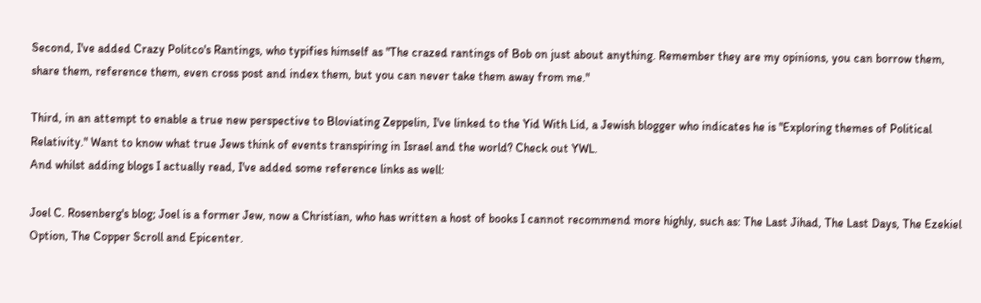Second, I've added Crazy Politco's Rantings, who typifies himself as "The crazed rantings of Bob on just about anything. Remember they are my opinions, you can borrow them, share them, reference them, even cross post and index them, but you can never take them away from me."

Third, in an attempt to enable a true new perspective to Bloviating Zeppelin, I've linked to the Yid With Lid, a Jewish blogger who indicates he is "Exploring themes of Political Relativity." Want to know what true Jews think of events transpiring in Israel and the world? Check out YWL.
And whilst adding blogs I actually read, I've added some reference links as well:

Joel C. Rosenberg's blog; Joel is a former Jew, now a Christian, who has written a host of books I cannot recommend more highly, such as: The Last Jihad, The Last Days, The Ezekiel Option, The Copper Scroll and Epicenter.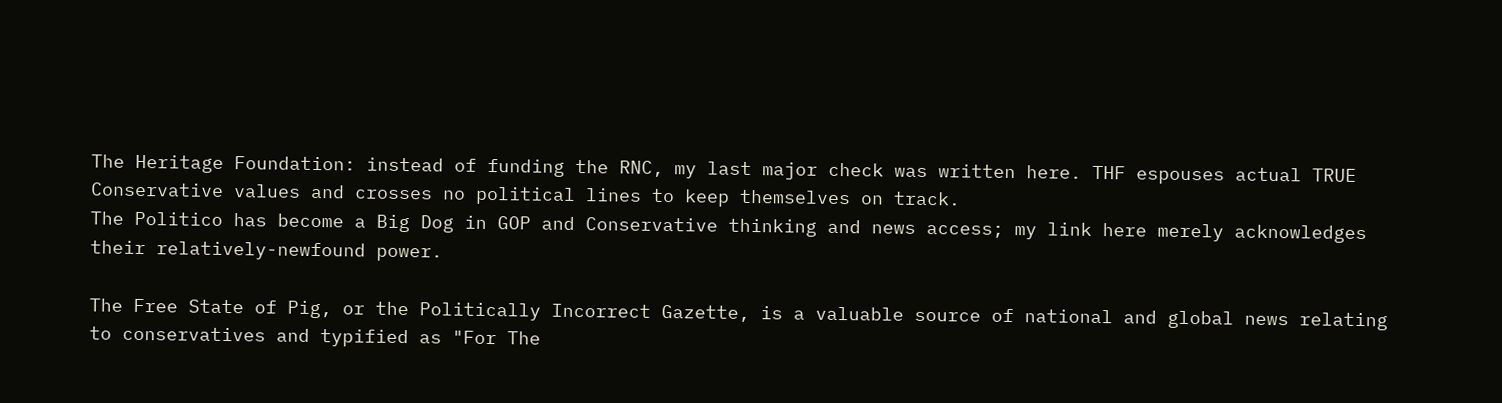The Heritage Foundation: instead of funding the RNC, my last major check was written here. THF espouses actual TRUE Conservative values and crosses no political lines to keep themselves on track.
The Politico has become a Big Dog in GOP and Conservative thinking and news access; my link here merely acknowledges their relatively-newfound power.

The Free State of Pig, or the Politically Incorrect Gazette, is a valuable source of national and global news relating to conservatives and typified as "For The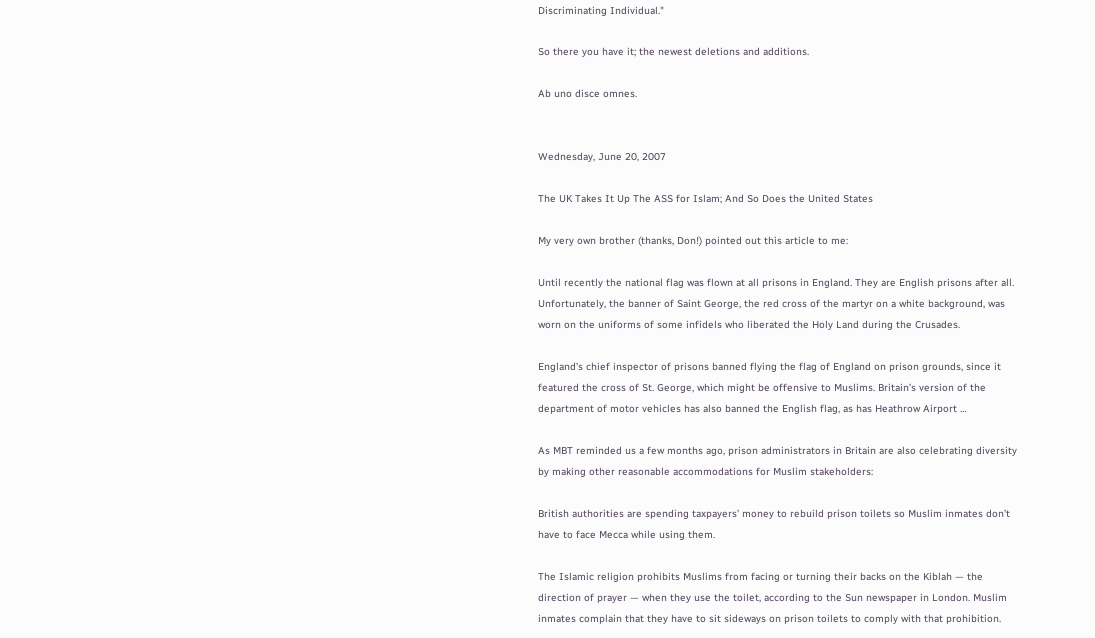Discriminating Individual."

So there you have it; the newest deletions and additions.

Ab uno disce omnes.


Wednesday, June 20, 2007

The UK Takes It Up The ASS for Islam; And So Does the United States

My very own brother (thanks, Don!) pointed out this article to me:

Until recently the national flag was flown at all prisons in England. They are English prisons after all. Unfortunately, the banner of Saint George, the red cross of the martyr on a white background, was worn on the uniforms of some infidels who liberated the Holy Land during the Crusades.

England’s chief inspector of prisons banned flying the flag of England on prison grounds, since it featured the cross of St. George, which might be offensive to Muslims. Britain’s version of the department of motor vehicles has also banned the English flag, as has Heathrow Airport …

As MBT reminded us a few months ago, prison administrators in Britain are also celebrating diversity by making other reasonable accommodations for Muslim stakeholders:

British authorities are spending taxpayers’ money to rebuild prison toilets so Muslim inmates don’t have to face Mecca while using them.

The Islamic religion prohibits Muslims from facing or turning their backs on the Kiblah — the direction of prayer — when they use the toilet, according to the Sun newspaper in London. Muslim inmates complain that they have to sit sideways on prison toilets to comply with that prohibition.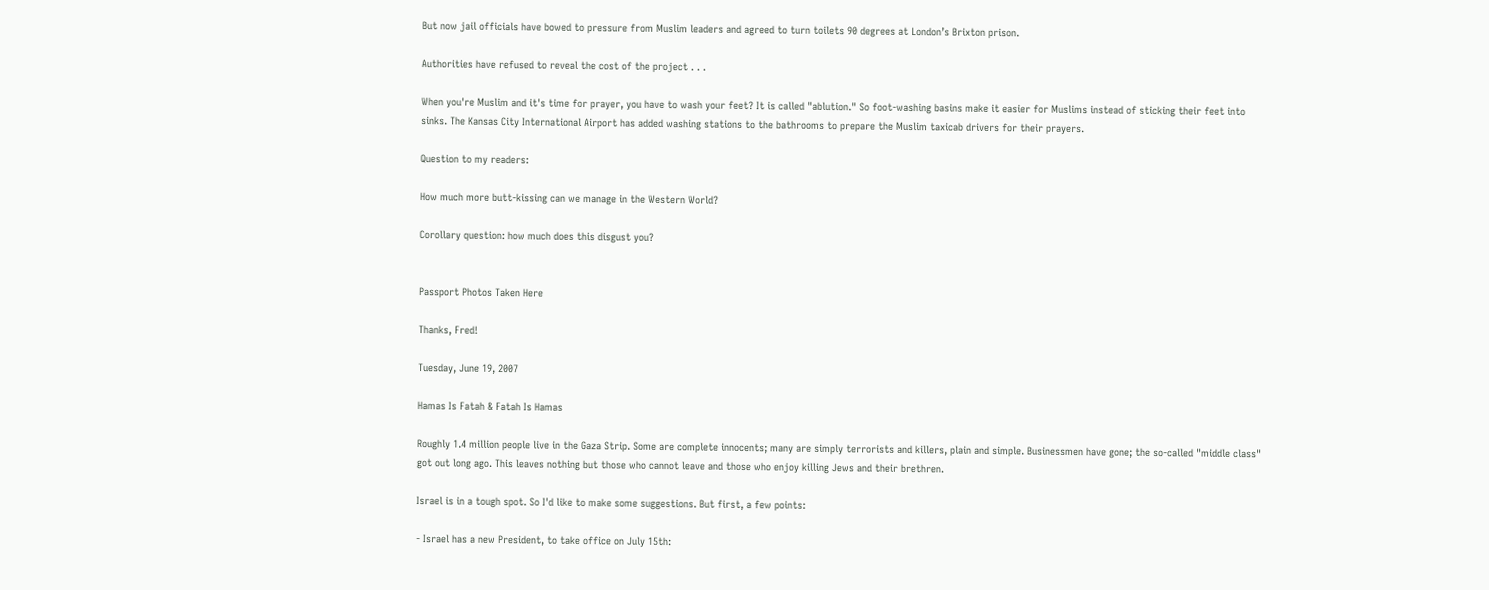But now jail officials have bowed to pressure from Muslim leaders and agreed to turn toilets 90 degrees at London’s Brixton prison.

Authorities have refused to reveal the cost of the project . . .

When you're Muslim and it's time for prayer, you have to wash your feet? It is called "ablution." So foot-washing basins make it easier for Muslims instead of sticking their feet into sinks. The Kansas City International Airport has added washing stations to the bathrooms to prepare the Muslim taxicab drivers for their prayers.

Question to my readers:

How much more butt-kissing can we manage in the Western World?

Corollary question: how much does this disgust you?


Passport Photos Taken Here

Thanks, Fred!

Tuesday, June 19, 2007

Hamas Is Fatah & Fatah Is Hamas

Roughly 1.4 million people live in the Gaza Strip. Some are complete innocents; many are simply terrorists and killers, plain and simple. Businessmen have gone; the so-called "middle class" got out long ago. This leaves nothing but those who cannot leave and those who enjoy killing Jews and their brethren.

Israel is in a tough spot. So I'd like to make some suggestions. But first, a few points:

- Israel has a new President, to take office on July 15th: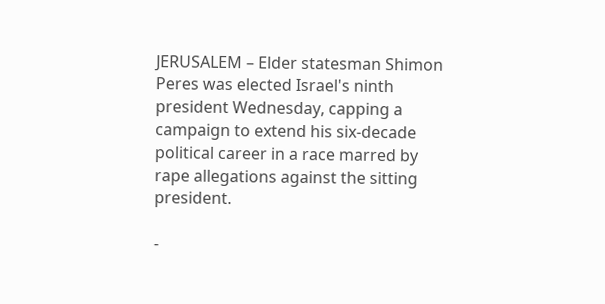JERUSALEM – Elder statesman Shimon Peres was elected Israel's ninth president Wednesday, capping a campaign to extend his six-decade political career in a race marred by rape allegations against the sitting president.

-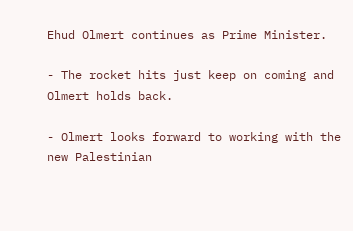Ehud Olmert continues as Prime Minister.

- The rocket hits just keep on coming and Olmert holds back.

- Olmert looks forward to working with the new Palestinian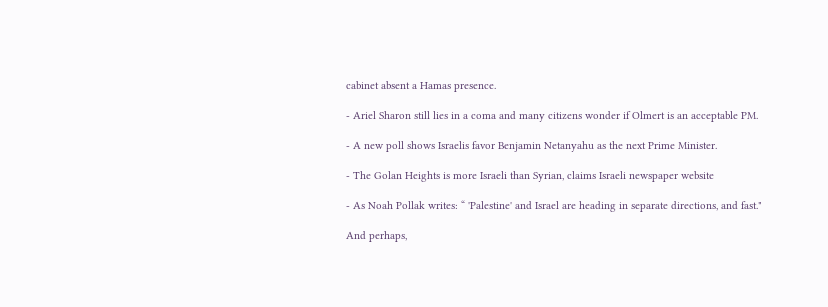cabinet absent a Hamas presence.

- Ariel Sharon still lies in a coma and many citizens wonder if Olmert is an acceptable PM.

- A new poll shows Israelis favor Benjamin Netanyahu as the next Prime Minister.

- The Golan Heights is more Israeli than Syrian, claims Israeli newspaper website

- As Noah Pollak writes: “ 'Palestine' and Israel are heading in separate directions, and fast."

And perhaps,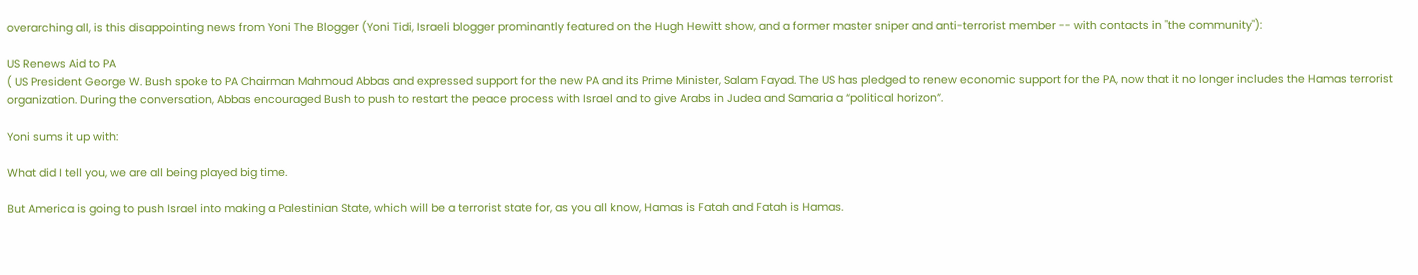overarching all, is this disappointing news from Yoni The Blogger (Yoni Tidi, Israeli blogger prominantly featured on the Hugh Hewitt show, and a former master sniper and anti-terrorist member -- with contacts in "the community"):

US Renews Aid to PA
( US President George W. Bush spoke to PA Chairman Mahmoud Abbas and expressed support for the new PA and its Prime Minister, Salam Fayad. The US has pledged to renew economic support for the PA, now that it no longer includes the Hamas terrorist organization. During the conversation, Abbas encouraged Bush to push to restart the peace process with Israel and to give Arabs in Judea and Samaria a “political horizon”.

Yoni sums it up with:

What did I tell you, we are all being played big time.

But America is going to push Israel into making a Palestinian State, which will be a terrorist state for, as you all know, Hamas is Fatah and Fatah is Hamas.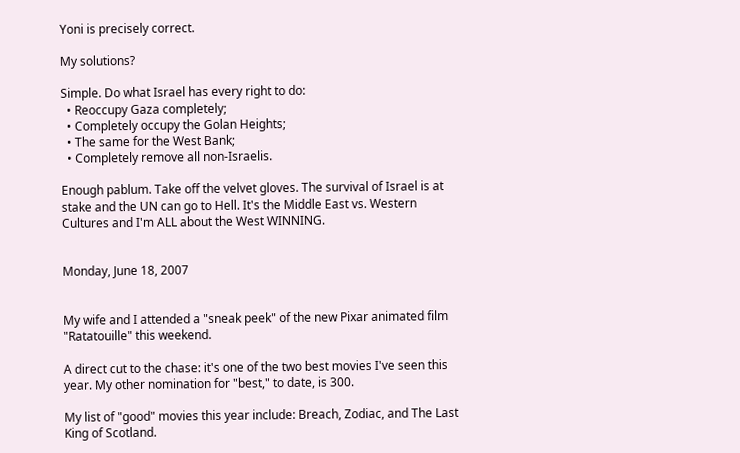Yoni is precisely correct.

My solutions?

Simple. Do what Israel has every right to do:
  • Reoccupy Gaza completely;
  • Completely occupy the Golan Heights;
  • The same for the West Bank;
  • Completely remove all non-Israelis.

Enough pablum. Take off the velvet gloves. The survival of Israel is at stake and the UN can go to Hell. It's the Middle East vs. Western Cultures and I'm ALL about the West WINNING.


Monday, June 18, 2007


My wife and I attended a "sneak peek" of the new Pixar animated film "Ratatouille" this weekend.

A direct cut to the chase: it's one of the two best movies I've seen this year. My other nomination for "best," to date, is 300.

My list of "good" movies this year include: Breach, Zodiac, and The Last King of Scotland.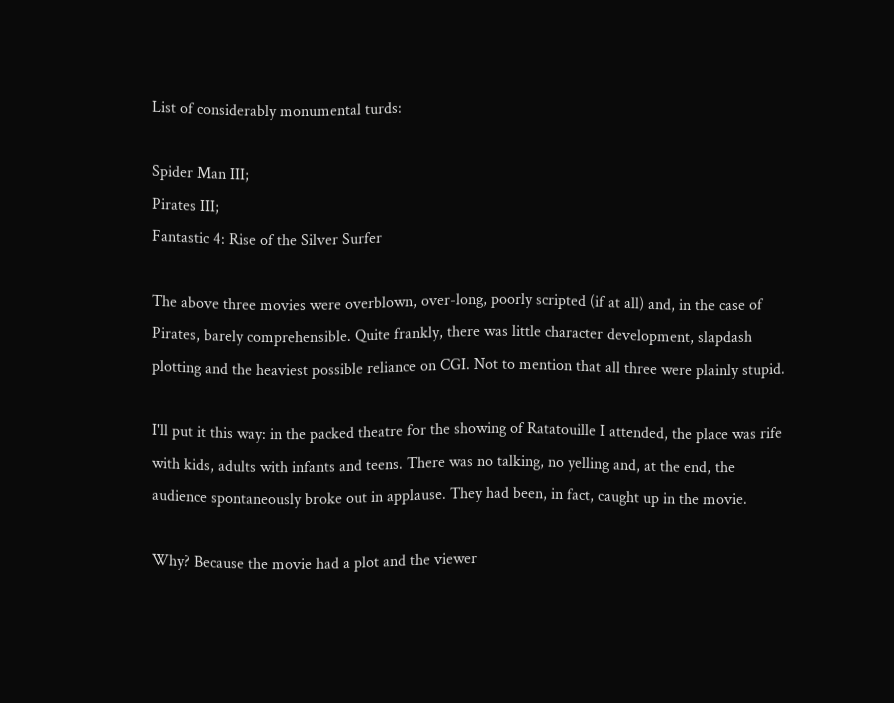List of considerably monumental turds:

Spider Man III;
Pirates III;
Fantastic 4: Rise of the Silver Surfer

The above three movies were overblown, over-long, poorly scripted (if at all) and, in the case of Pirates, barely comprehensible. Quite frankly, there was little character development, slapdash plotting and the heaviest possible reliance on CGI. Not to mention that all three were plainly stupid.

I'll put it this way: in the packed theatre for the showing of Ratatouille I attended, the place was rife with kids, adults with infants and teens. There was no talking, no yelling and, at the end, the audience spontaneously broke out in applause. They had been, in fact, caught up in the movie.

Why? Because the movie had a plot and the viewer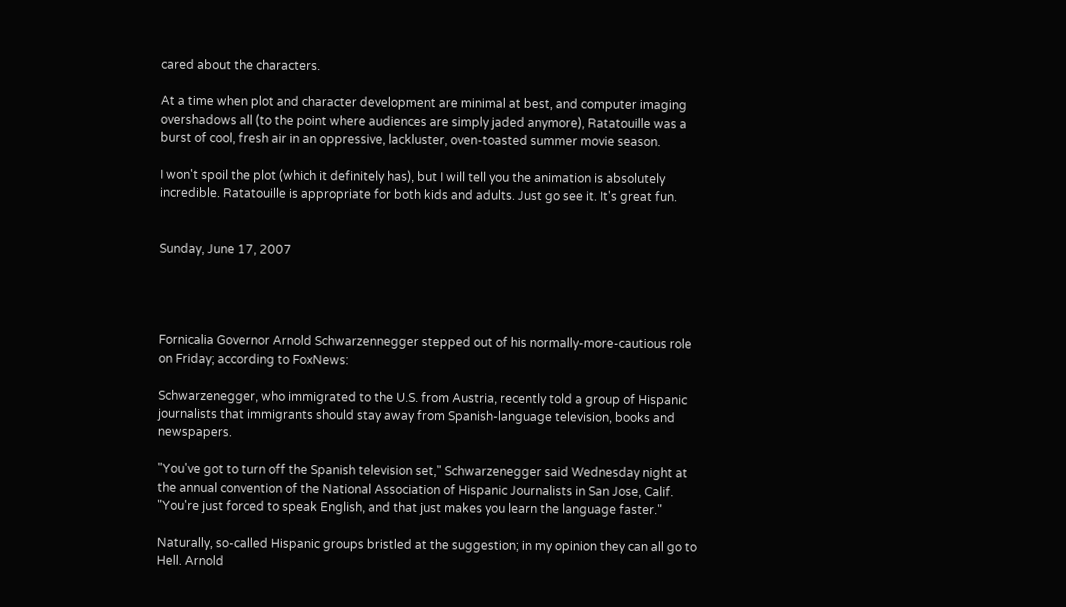cared about the characters.

At a time when plot and character development are minimal at best, and computer imaging overshadows all (to the point where audiences are simply jaded anymore), Ratatouille was a burst of cool, fresh air in an oppressive, lackluster, oven-toasted summer movie season.

I won't spoil the plot (which it definitely has), but I will tell you the animation is absolutely incredible. Ratatouille is appropriate for both kids and adults. Just go see it. It's great fun.


Sunday, June 17, 2007




Fornicalia Governor Arnold Schwarzennegger stepped out of his normally-more-cautious role on Friday; according to FoxNews:

Schwarzenegger, who immigrated to the U.S. from Austria, recently told a group of Hispanic journalists that immigrants should stay away from Spanish-language television, books and newspapers.

"You've got to turn off the Spanish television set," Schwarzenegger said Wednesday night at the annual convention of the National Association of Hispanic Journalists in San Jose, Calif. "You're just forced to speak English, and that just makes you learn the language faster."

Naturally, so-called Hispanic groups bristled at the suggestion; in my opinion they can all go to Hell. Arnold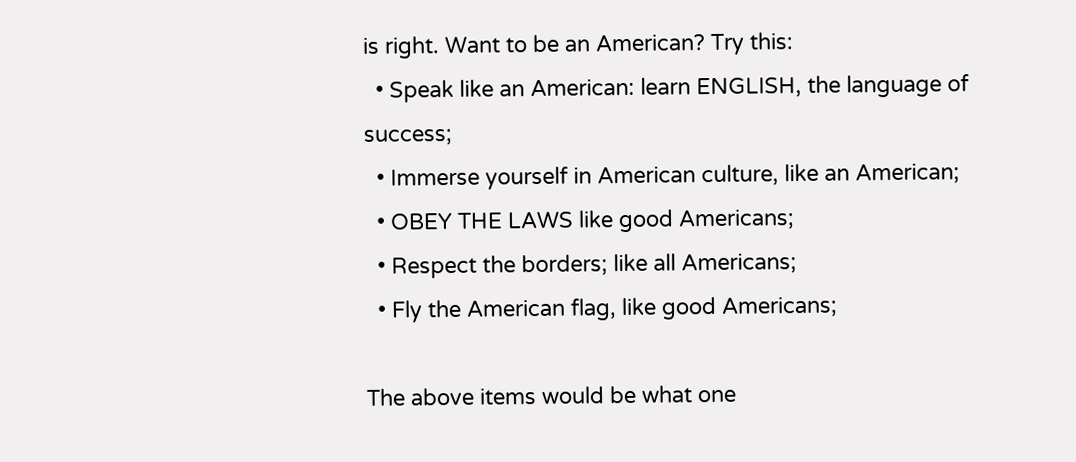is right. Want to be an American? Try this:
  • Speak like an American: learn ENGLISH, the language of success;
  • Immerse yourself in American culture, like an American;
  • OBEY THE LAWS like good Americans;
  • Respect the borders; like all Americans;
  • Fly the American flag, like good Americans;

The above items would be what one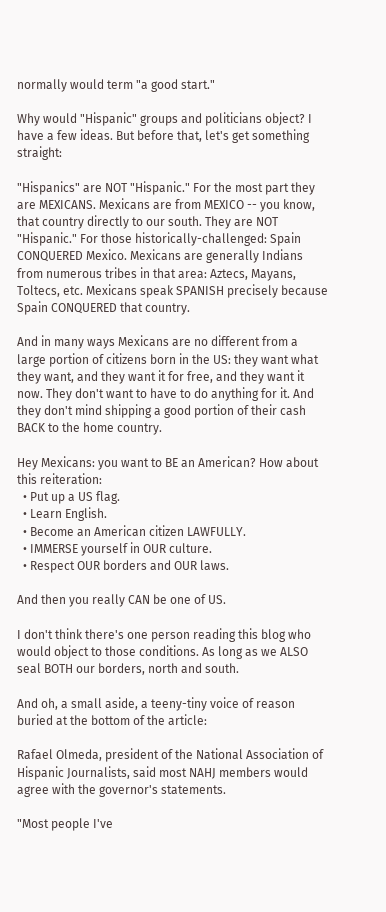normally would term "a good start."

Why would "Hispanic" groups and politicians object? I have a few ideas. But before that, let's get something straight:

"Hispanics" are NOT "Hispanic." For the most part they are MEXICANS. Mexicans are from MEXICO -- you know, that country directly to our south. They are NOT "Hispanic." For those historically-challenged: Spain CONQUERED Mexico. Mexicans are generally Indians from numerous tribes in that area: Aztecs, Mayans, Toltecs, etc. Mexicans speak SPANISH precisely because Spain CONQUERED that country.

And in many ways Mexicans are no different from a large portion of citizens born in the US: they want what they want, and they want it for free, and they want it now. They don't want to have to do anything for it. And they don't mind shipping a good portion of their cash BACK to the home country.

Hey Mexicans: you want to BE an American? How about this reiteration:
  • Put up a US flag.
  • Learn English.
  • Become an American citizen LAWFULLY.
  • IMMERSE yourself in OUR culture.
  • Respect OUR borders and OUR laws.

And then you really CAN be one of US.

I don't think there's one person reading this blog who would object to those conditions. As long as we ALSO seal BOTH our borders, north and south.

And oh, a small aside, a teeny-tiny voice of reason buried at the bottom of the article:

Rafael Olmeda, president of the National Association of Hispanic Journalists, said most NAHJ members would agree with the governor's statements.

"Most people I've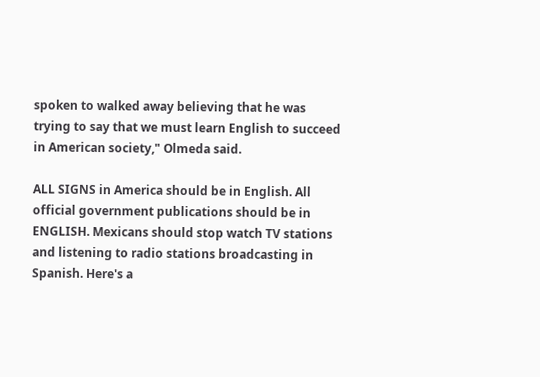spoken to walked away believing that he was trying to say that we must learn English to succeed in American society," Olmeda said.

ALL SIGNS in America should be in English. All official government publications should be in ENGLISH. Mexicans should stop watch TV stations and listening to radio stations broadcasting in Spanish. Here's a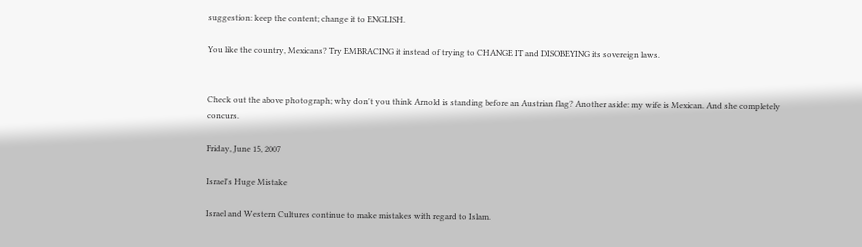suggestion: keep the content; change it to ENGLISH.

You like the country, Mexicans? Try EMBRACING it instead of trying to CHANGE IT and DISOBEYING its sovereign laws.


Check out the above photograph; why don't you think Arnold is standing before an Austrian flag? Another aside: my wife is Mexican. And she completely concurs.

Friday, June 15, 2007

Israel's Huge Mistake

Israel and Western Cultures continue to make mistakes with regard to Islam.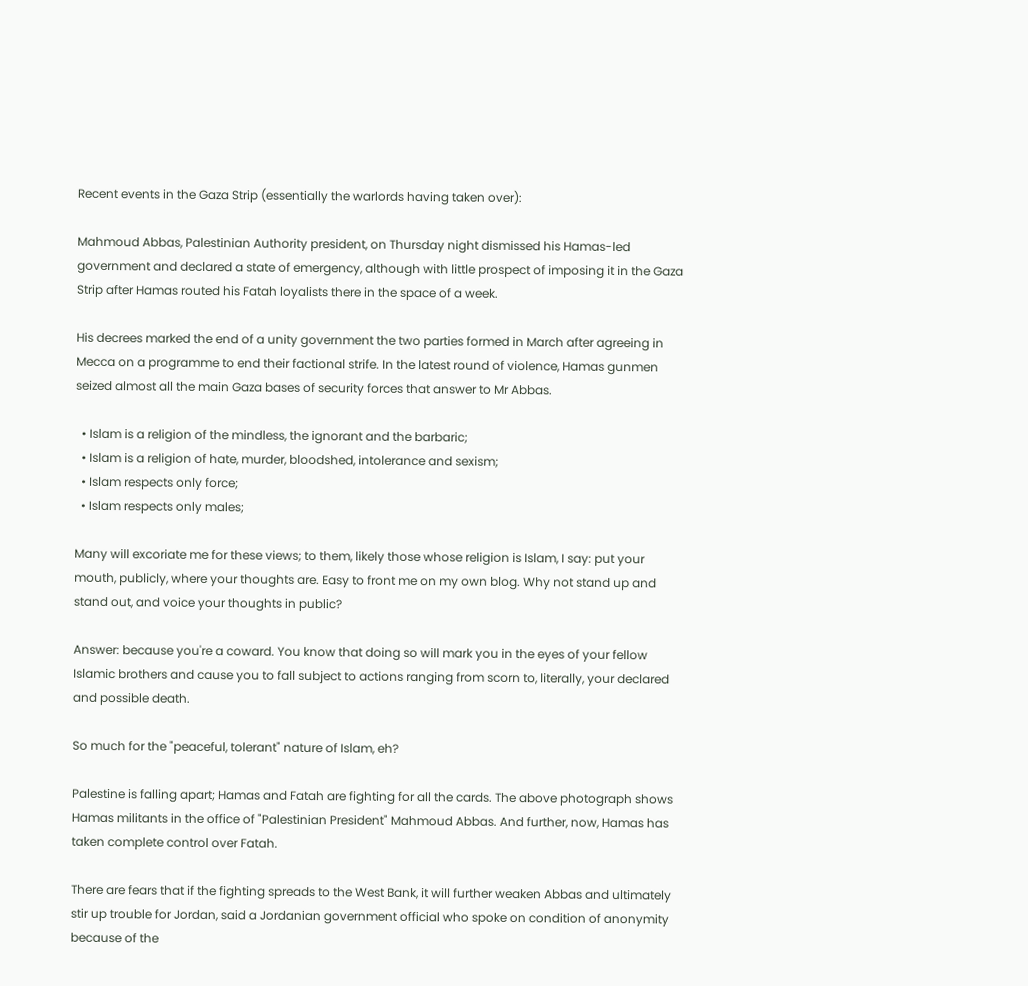Recent events in the Gaza Strip (essentially the warlords having taken over):

Mahmoud Abbas, Palestinian Authority president, on Thursday night dismissed his Hamas-led government and declared a state of emergency, although with little prospect of imposing it in the Gaza Strip after Hamas routed his Fatah loyalists there in the space of a week.

His decrees marked the end of a unity government the two parties formed in March after agreeing in Mecca on a programme to end their factional strife. In the latest round of violence, Hamas gunmen seized almost all the main Gaza bases of security forces that answer to Mr Abbas.

  • Islam is a religion of the mindless, the ignorant and the barbaric;
  • Islam is a religion of hate, murder, bloodshed, intolerance and sexism;
  • Islam respects only force;
  • Islam respects only males;

Many will excoriate me for these views; to them, likely those whose religion is Islam, I say: put your mouth, publicly, where your thoughts are. Easy to front me on my own blog. Why not stand up and stand out, and voice your thoughts in public?

Answer: because you're a coward. You know that doing so will mark you in the eyes of your fellow Islamic brothers and cause you to fall subject to actions ranging from scorn to, literally, your declared and possible death.

So much for the "peaceful, tolerant" nature of Islam, eh?

Palestine is falling apart; Hamas and Fatah are fighting for all the cards. The above photograph shows Hamas militants in the office of "Palestinian President" Mahmoud Abbas. And further, now, Hamas has taken complete control over Fatah.

There are fears that if the fighting spreads to the West Bank, it will further weaken Abbas and ultimately stir up trouble for Jordan, said a Jordanian government official who spoke on condition of anonymity because of the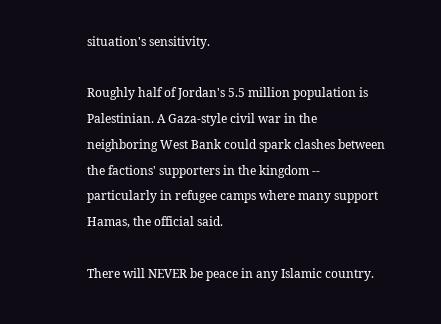situation's sensitivity.

Roughly half of Jordan's 5.5 million population is Palestinian. A Gaza-style civil war in the neighboring West Bank could spark clashes between the factions' supporters in the kingdom -- particularly in refugee camps where many support Hamas, the official said.

There will NEVER be peace in any Islamic country.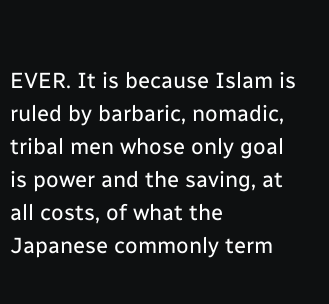EVER. It is because Islam is ruled by barbaric, nomadic, tribal men whose only goal is power and the saving, at all costs, of what the Japanese commonly term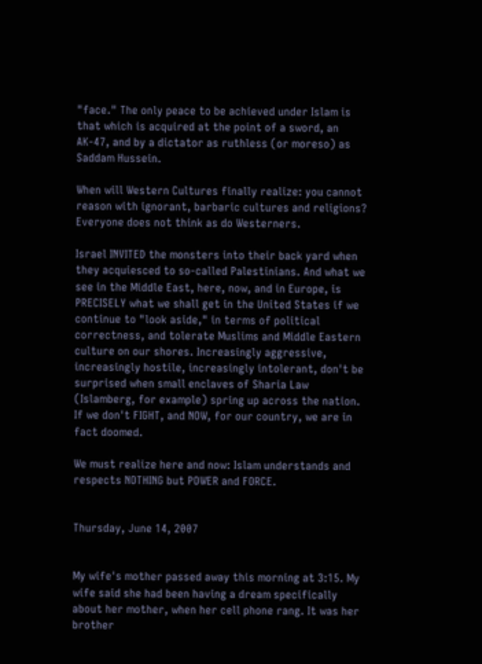"face." The only peace to be achieved under Islam is that which is acquired at the point of a sword, an AK-47, and by a dictator as ruthless (or moreso) as Saddam Hussein.

When will Western Cultures finally realize: you cannot reason with ignorant, barbaric cultures and religions? Everyone does not think as do Westerners.

Israel INVITED the monsters into their back yard when they acquiesced to so-called Palestinians. And what we see in the Middle East, here, now, and in Europe, is PRECISELY what we shall get in the United States if we continue to "look aside," in terms of political correctness, and tolerate Muslims and Middle Eastern culture on our shores. Increasingly aggressive, increasingly hostile, increasingly intolerant, don't be surprised when small enclaves of Sharia Law (Islamberg, for example) spring up across the nation. If we don't FIGHT, and NOW, for our country, we are in fact doomed.

We must realize here and now: Islam understands and respects NOTHING but POWER and FORCE.


Thursday, June 14, 2007


My wife's mother passed away this morning at 3:15. My wife said she had been having a dream specifically about her mother, when her cell phone rang. It was her brother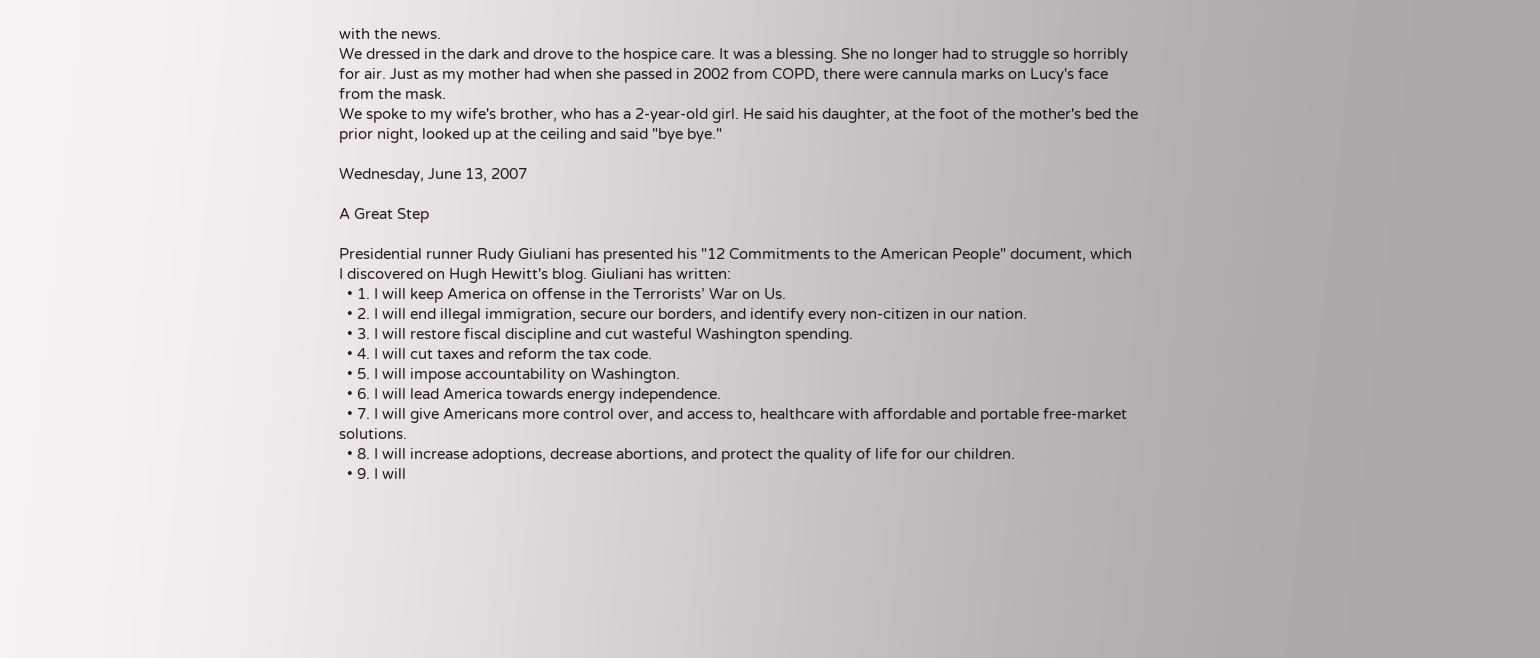with the news.
We dressed in the dark and drove to the hospice care. It was a blessing. She no longer had to struggle so horribly for air. Just as my mother had when she passed in 2002 from COPD, there were cannula marks on Lucy's face from the mask.
We spoke to my wife's brother, who has a 2-year-old girl. He said his daughter, at the foot of the mother's bed the prior night, looked up at the ceiling and said "bye bye."

Wednesday, June 13, 2007

A Great Step

Presidential runner Rudy Giuliani has presented his "12 Commitments to the American People" document, which I discovered on Hugh Hewitt's blog. Giuliani has written:
  • 1. I will keep America on offense in the Terrorists’ War on Us.
  • 2. I will end illegal immigration, secure our borders, and identify every non-citizen in our nation.
  • 3. I will restore fiscal discipline and cut wasteful Washington spending.
  • 4. I will cut taxes and reform the tax code.
  • 5. I will impose accountability on Washington.
  • 6. I will lead America towards energy independence.
  • 7. I will give Americans more control over, and access to, healthcare with affordable and portable free-market solutions.
  • 8. I will increase adoptions, decrease abortions, and protect the quality of life for our children.
  • 9. I will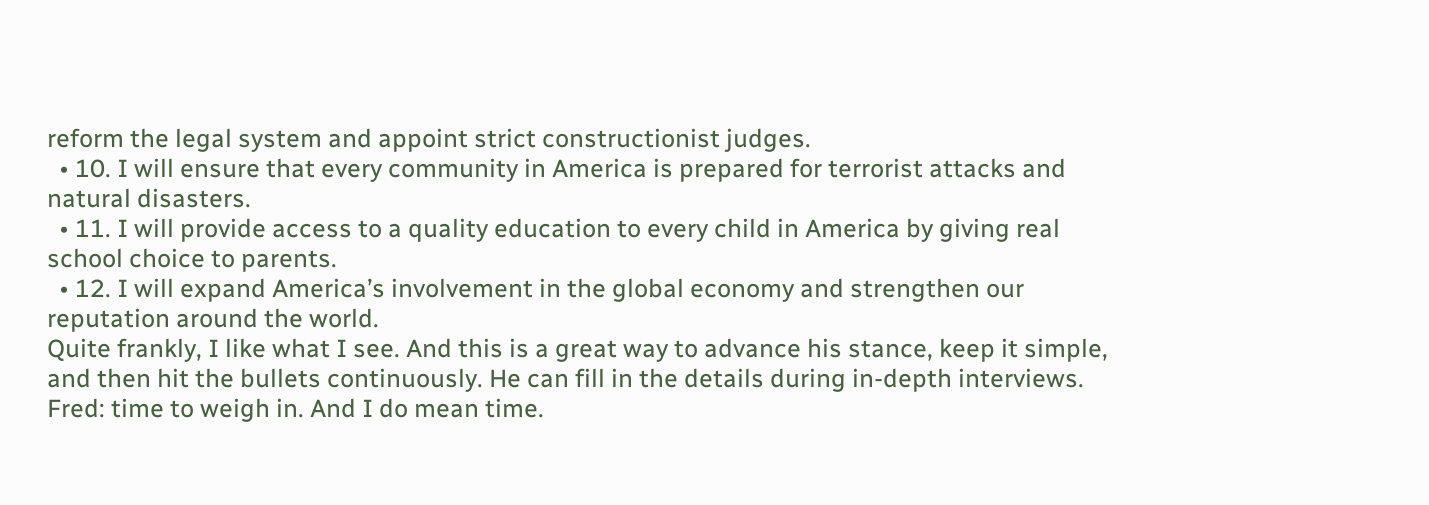reform the legal system and appoint strict constructionist judges.
  • 10. I will ensure that every community in America is prepared for terrorist attacks and natural disasters.
  • 11. I will provide access to a quality education to every child in America by giving real school choice to parents.
  • 12. I will expand America’s involvement in the global economy and strengthen our reputation around the world.
Quite frankly, I like what I see. And this is a great way to advance his stance, keep it simple, and then hit the bullets continuously. He can fill in the details during in-depth interviews.
Fred: time to weigh in. And I do mean time.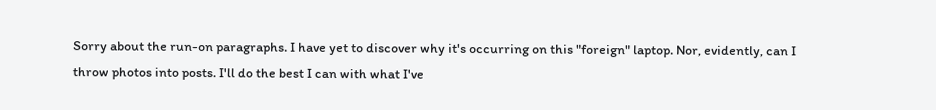Sorry about the run-on paragraphs. I have yet to discover why it's occurring on this "foreign" laptop. Nor, evidently, can I throw photos into posts. I'll do the best I can with what I've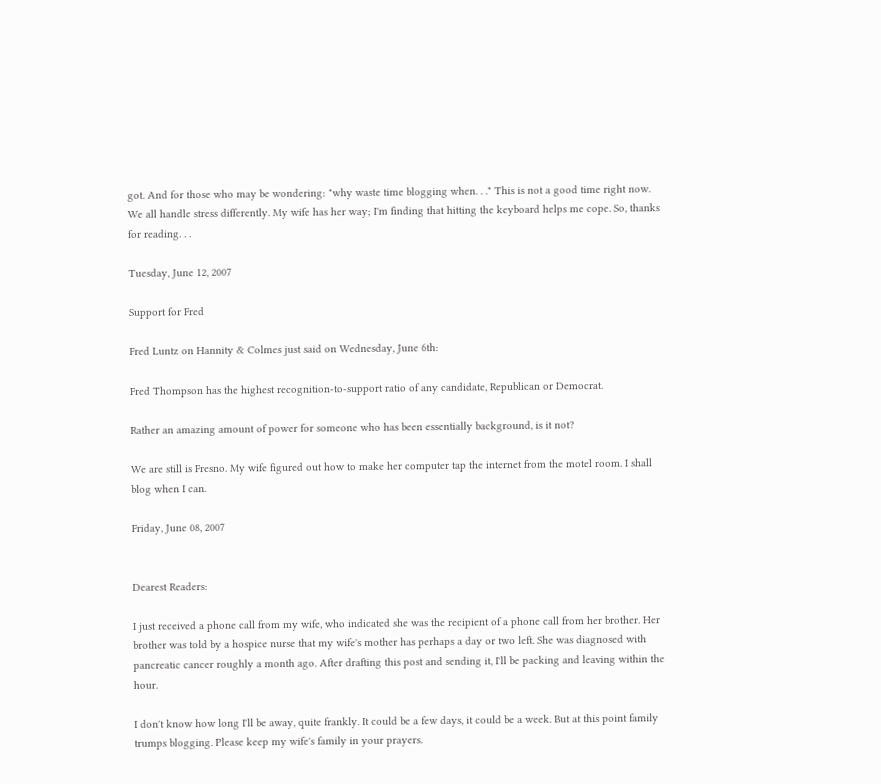got. And for those who may be wondering: "why waste time blogging when. . ." This is not a good time right now. We all handle stress differently. My wife has her way; I'm finding that hitting the keyboard helps me cope. So, thanks for reading. . .

Tuesday, June 12, 2007

Support for Fred

Fred Luntz on Hannity & Colmes just said on Wednesday, June 6th:

Fred Thompson has the highest recognition-to-support ratio of any candidate, Republican or Democrat.

Rather an amazing amount of power for someone who has been essentially background, is it not?

We are still is Fresno. My wife figured out how to make her computer tap the internet from the motel room. I shall blog when I can.

Friday, June 08, 2007


Dearest Readers:

I just received a phone call from my wife, who indicated she was the recipient of a phone call from her brother. Her brother was told by a hospice nurse that my wife's mother has perhaps a day or two left. She was diagnosed with pancreatic cancer roughly a month ago. After drafting this post and sending it, I'll be packing and leaving within the hour.

I don't know how long I'll be away, quite frankly. It could be a few days, it could be a week. But at this point family trumps blogging. Please keep my wife's family in your prayers.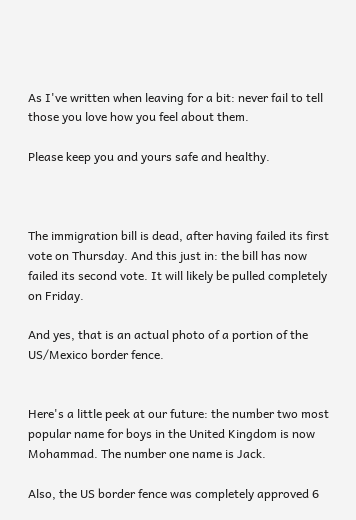As I've written when leaving for a bit: never fail to tell those you love how you feel about them.

Please keep you and yours safe and healthy.



The immigration bill is dead, after having failed its first vote on Thursday. And this just in: the bill has now failed its second vote. It will likely be pulled completely on Friday.

And yes, that is an actual photo of a portion of the US/Mexico border fence.


Here's a little peek at our future: the number two most popular name for boys in the United Kingdom is now Mohammad. The number one name is Jack.

Also, the US border fence was completely approved 6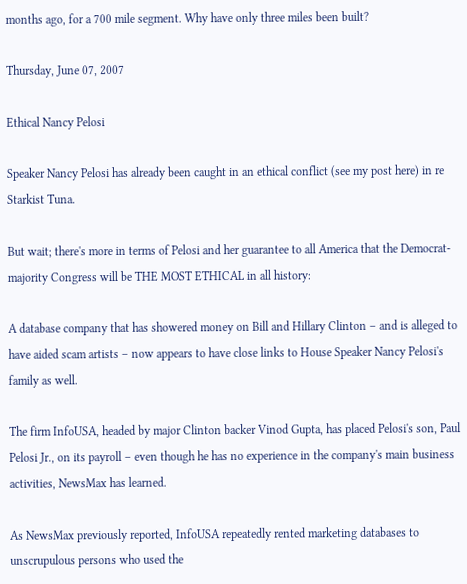months ago, for a 700 mile segment. Why have only three miles been built?

Thursday, June 07, 2007

Ethical Nancy Pelosi

Speaker Nancy Pelosi has already been caught in an ethical conflict (see my post here) in re Starkist Tuna.

But wait; there's more in terms of Pelosi and her guarantee to all America that the Democrat-majority Congress will be THE MOST ETHICAL in all history:

A database company that has showered money on Bill and Hillary Clinton – and is alleged to have aided scam artists – now appears to have close links to House Speaker Nancy Pelosi's family as well.

The firm InfoUSA, headed by major Clinton backer Vinod Gupta, has placed Pelosi's son, Paul Pelosi Jr., on its payroll – even though he has no experience in the company's main business activities, NewsMax has learned.

As NewsMax previously reported, InfoUSA repeatedly rented marketing databases to unscrupulous persons who used the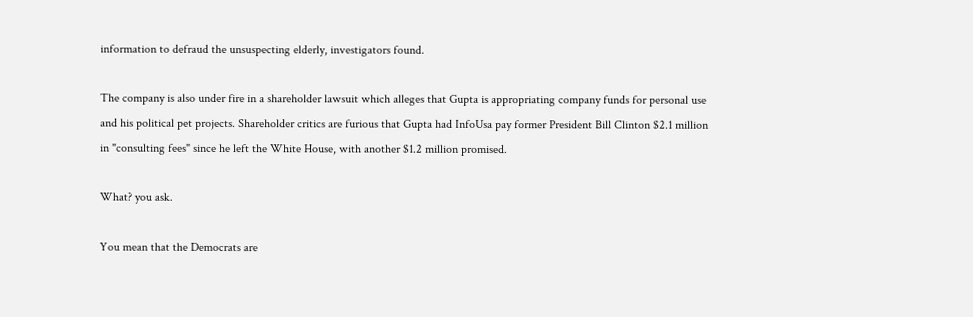information to defraud the unsuspecting elderly, investigators found.

The company is also under fire in a shareholder lawsuit which alleges that Gupta is appropriating company funds for personal use and his political pet projects. Shareholder critics are furious that Gupta had InfoUsa pay former President Bill Clinton $2.1 million in "consulting fees" since he left the White House, with another $1.2 million promised.

What? you ask.

You mean that the Democrats are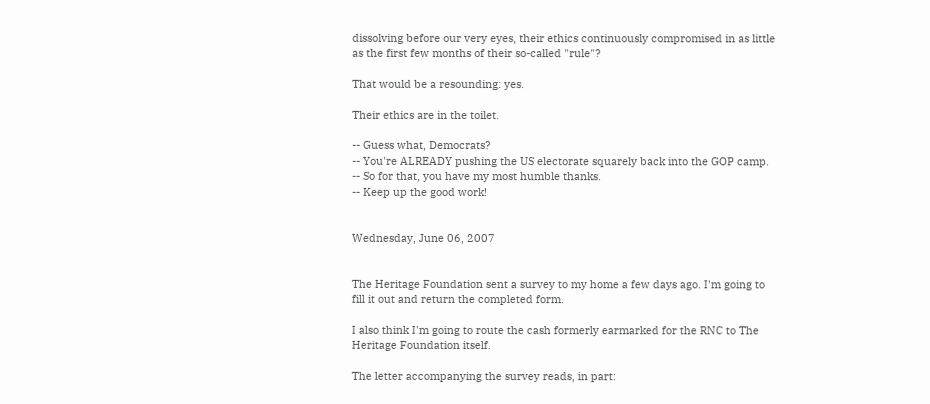dissolving before our very eyes, their ethics continuously compromised in as little as the first few months of their so-called "rule"?

That would be a resounding: yes.

Their ethics are in the toilet.

-- Guess what, Democrats?
-- You're ALREADY pushing the US electorate squarely back into the GOP camp.
-- So for that, you have my most humble thanks.
-- Keep up the good work!


Wednesday, June 06, 2007


The Heritage Foundation sent a survey to my home a few days ago. I'm going to fill it out and return the completed form.

I also think I'm going to route the cash formerly earmarked for the RNC to The Heritage Foundation itself.

The letter accompanying the survey reads, in part: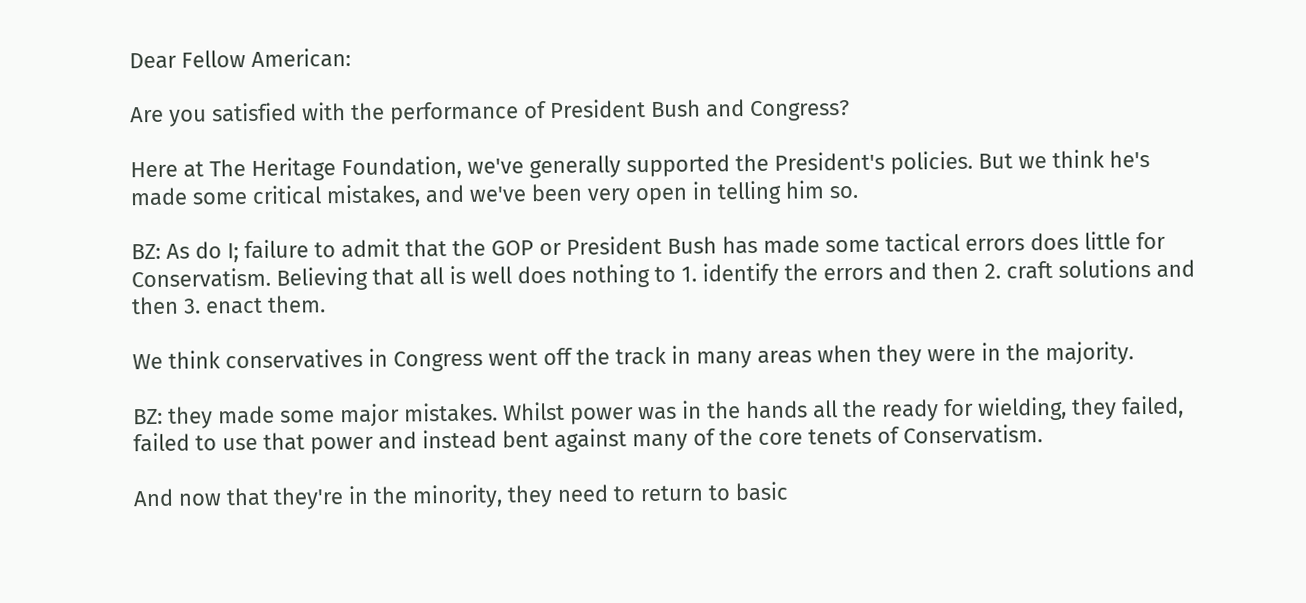Dear Fellow American:

Are you satisfied with the performance of President Bush and Congress?

Here at The Heritage Foundation, we've generally supported the President's policies. But we think he's made some critical mistakes, and we've been very open in telling him so.

BZ: As do I; failure to admit that the GOP or President Bush has made some tactical errors does little for Conservatism. Believing that all is well does nothing to 1. identify the errors and then 2. craft solutions and then 3. enact them.

We think conservatives in Congress went off the track in many areas when they were in the majority.

BZ: they made some major mistakes. Whilst power was in the hands all the ready for wielding, they failed, failed to use that power and instead bent against many of the core tenets of Conservatism.

And now that they're in the minority, they need to return to basic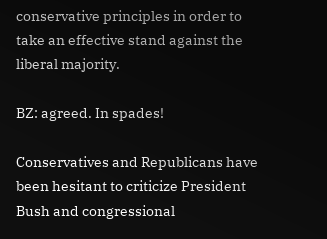conservative principles in order to take an effective stand against the liberal majority.

BZ: agreed. In spades!

Conservatives and Republicans have been hesitant to criticize President Bush and congressional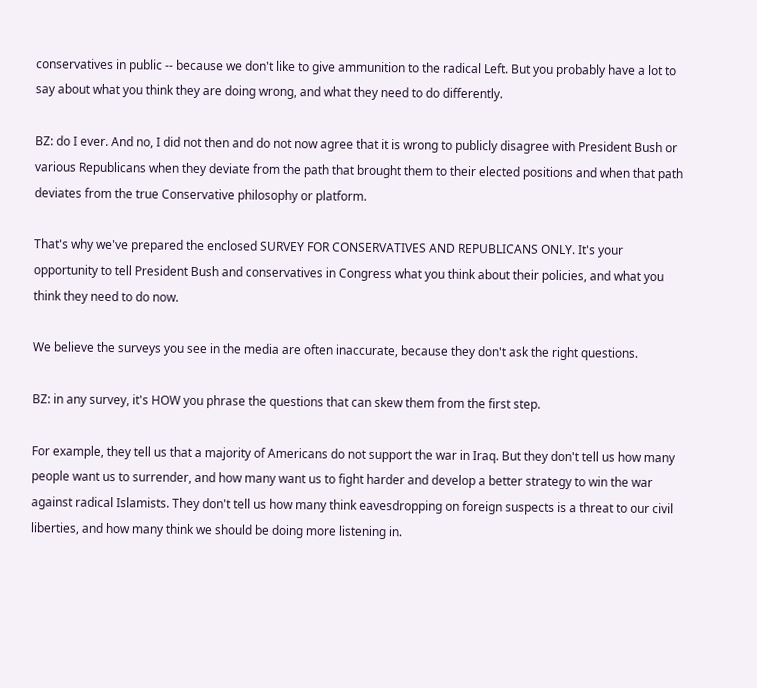conservatives in public -- because we don't like to give ammunition to the radical Left. But you probably have a lot to say about what you think they are doing wrong, and what they need to do differently.

BZ: do I ever. And no, I did not then and do not now agree that it is wrong to publicly disagree with President Bush or various Republicans when they deviate from the path that brought them to their elected positions and when that path deviates from the true Conservative philosophy or platform.

That's why we've prepared the enclosed SURVEY FOR CONSERVATIVES AND REPUBLICANS ONLY. It's your opportunity to tell President Bush and conservatives in Congress what you think about their policies, and what you think they need to do now.

We believe the surveys you see in the media are often inaccurate, because they don't ask the right questions.

BZ: in any survey, it's HOW you phrase the questions that can skew them from the first step.

For example, they tell us that a majority of Americans do not support the war in Iraq. But they don't tell us how many people want us to surrender, and how many want us to fight harder and develop a better strategy to win the war against radical Islamists. They don't tell us how many think eavesdropping on foreign suspects is a threat to our civil liberties, and how many think we should be doing more listening in.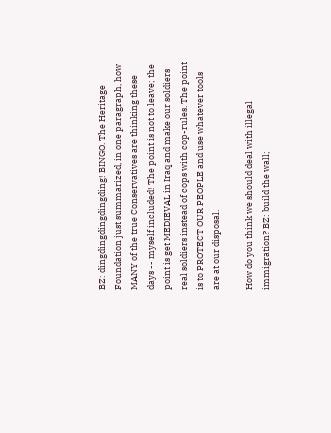BZ: dingdingdingdingding! BINGO. The Heritage Foundation just summarized, in one paragraph, how MANY of the true Conservatives are thinking these days -- myself included! The point is not to leave; the point is get MEDIEVAL in Iraq and make our soldiers real soldiers instead of cops with cop-rules. The point is to PROTECT OUR PEOPLE and use whatever tools are at our disposal.

How do you think we should deal with illegal immigration? BZ: build the wall;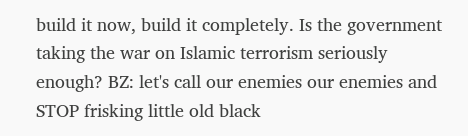build it now, build it completely. Is the government taking the war on Islamic terrorism seriously enough? BZ: let's call our enemies our enemies and STOP frisking little old black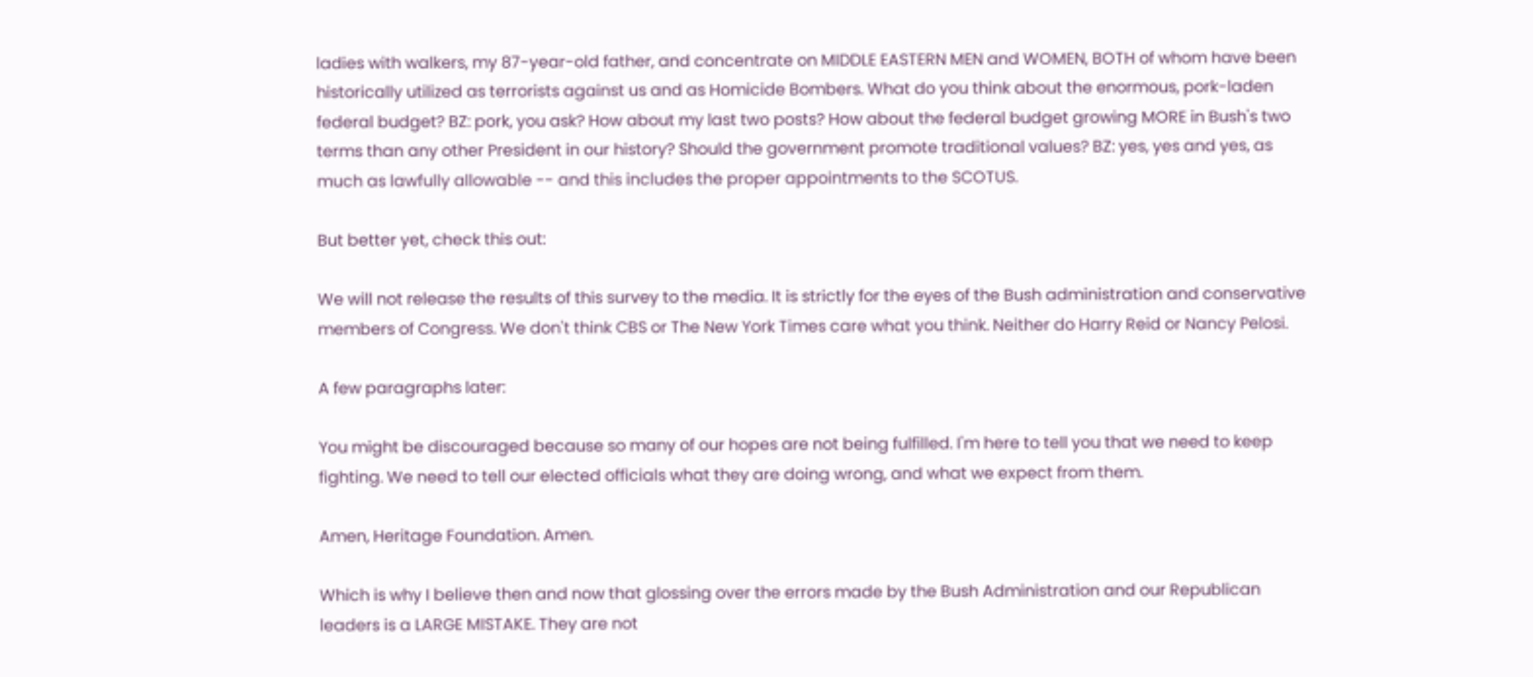ladies with walkers, my 87-year-old father, and concentrate on MIDDLE EASTERN MEN and WOMEN, BOTH of whom have been historically utilized as terrorists against us and as Homicide Bombers. What do you think about the enormous, pork-laden federal budget? BZ: pork, you ask? How about my last two posts? How about the federal budget growing MORE in Bush's two terms than any other President in our history? Should the government promote traditional values? BZ: yes, yes and yes, as much as lawfully allowable -- and this includes the proper appointments to the SCOTUS.

But better yet, check this out:

We will not release the results of this survey to the media. It is strictly for the eyes of the Bush administration and conservative members of Congress. We don't think CBS or The New York Times care what you think. Neither do Harry Reid or Nancy Pelosi.

A few paragraphs later:

You might be discouraged because so many of our hopes are not being fulfilled. I'm here to tell you that we need to keep fighting. We need to tell our elected officials what they are doing wrong, and what we expect from them.

Amen, Heritage Foundation. Amen.

Which is why I believe then and now that glossing over the errors made by the Bush Administration and our Republican leaders is a LARGE MISTAKE. They are not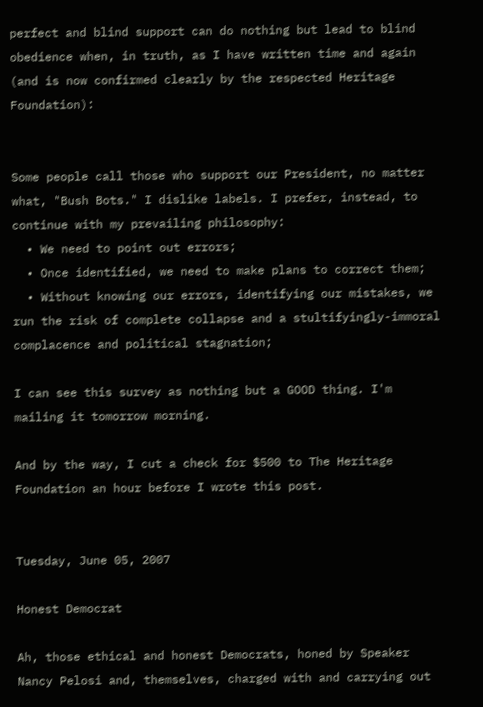perfect and blind support can do nothing but lead to blind obedience when, in truth, as I have written time and again (and is now confirmed clearly by the respected Heritage Foundation):


Some people call those who support our President, no matter what, "Bush Bots." I dislike labels. I prefer, instead, to continue with my prevailing philosophy:
  • We need to point out errors;
  • Once identified, we need to make plans to correct them;
  • Without knowing our errors, identifying our mistakes, we run the risk of complete collapse and a stultifyingly-immoral complacence and political stagnation;

I can see this survey as nothing but a GOOD thing. I'm mailing it tomorrow morning.

And by the way, I cut a check for $500 to The Heritage Foundation an hour before I wrote this post.


Tuesday, June 05, 2007

Honest Democrat

Ah, those ethical and honest Democrats, honed by Speaker Nancy Pelosi and, themselves, charged with and carrying out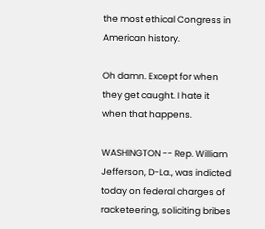the most ethical Congress in American history.

Oh damn. Except for when they get caught. I hate it when that happens.

WASHINGTON -- Rep. William Jefferson, D-La., was indicted today on federal charges of racketeering, soliciting bribes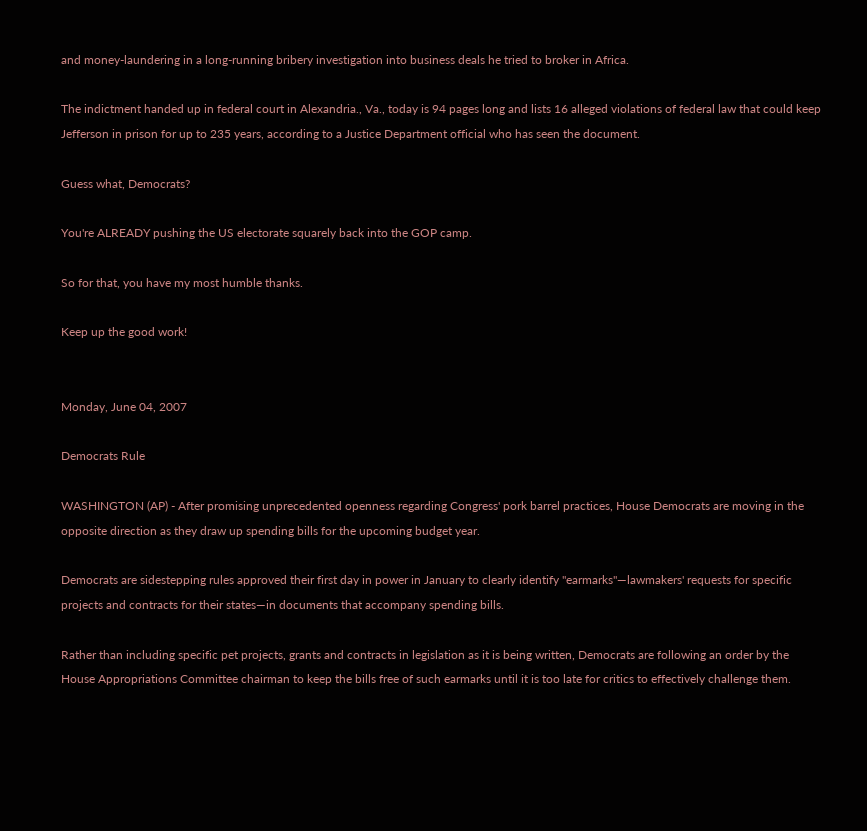and money-laundering in a long-running bribery investigation into business deals he tried to broker in Africa.

The indictment handed up in federal court in Alexandria., Va., today is 94 pages long and lists 16 alleged violations of federal law that could keep Jefferson in prison for up to 235 years, according to a Justice Department official who has seen the document.

Guess what, Democrats?

You're ALREADY pushing the US electorate squarely back into the GOP camp.

So for that, you have my most humble thanks.

Keep up the good work!


Monday, June 04, 2007

Democrats Rule

WASHINGTON (AP) - After promising unprecedented openness regarding Congress' pork barrel practices, House Democrats are moving in the opposite direction as they draw up spending bills for the upcoming budget year.

Democrats are sidestepping rules approved their first day in power in January to clearly identify "earmarks"—lawmakers' requests for specific projects and contracts for their states—in documents that accompany spending bills.

Rather than including specific pet projects, grants and contracts in legislation as it is being written, Democrats are following an order by the House Appropriations Committee chairman to keep the bills free of such earmarks until it is too late for critics to effectively challenge them.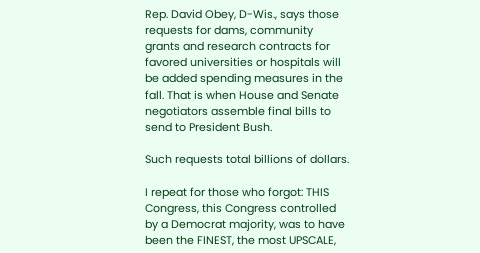Rep. David Obey, D-Wis., says those requests for dams, community grants and research contracts for favored universities or hospitals will be added spending measures in the fall. That is when House and Senate negotiators assemble final bills to send to President Bush.

Such requests total billions of dollars.

I repeat for those who forgot: THIS Congress, this Congress controlled by a Democrat majority, was to have been the FINEST, the most UPSCALE,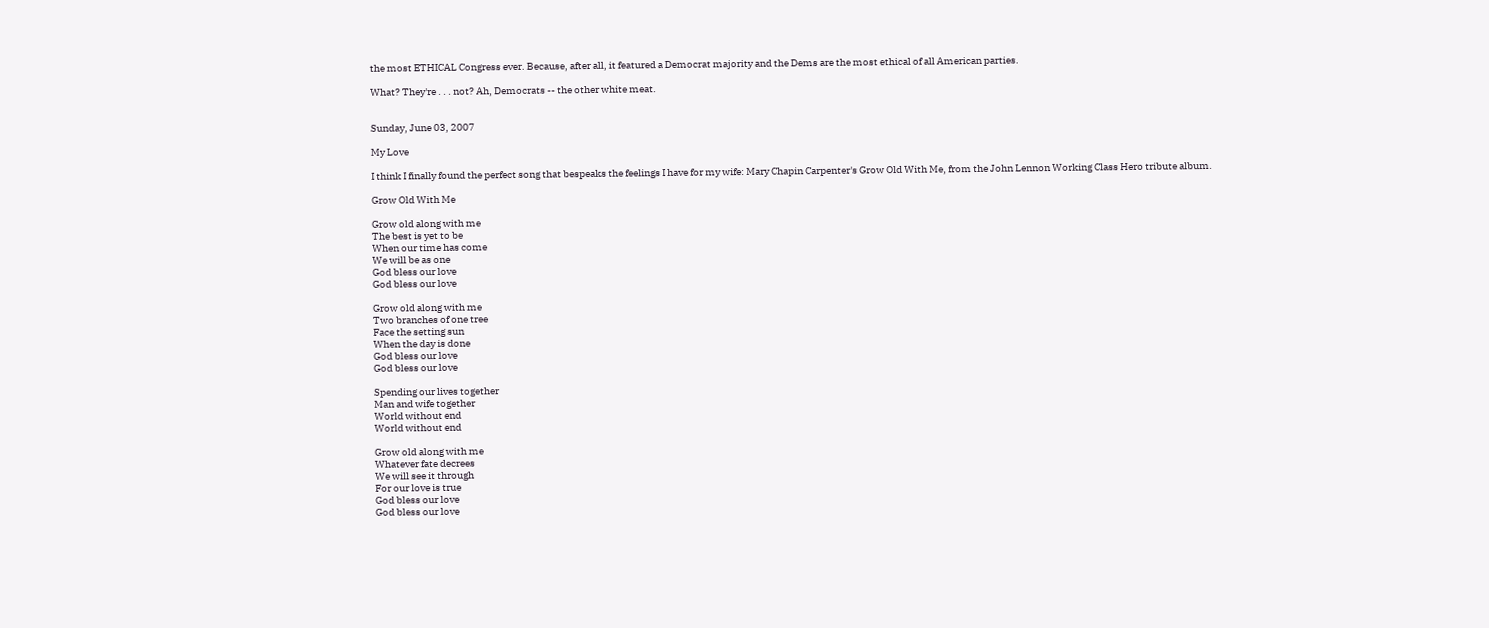the most ETHICAL Congress ever. Because, after all, it featured a Democrat majority and the Dems are the most ethical of all American parties.

What? They're . . . not? Ah, Democrats -- the other white meat.


Sunday, June 03, 2007

My Love

I think I finally found the perfect song that bespeaks the feelings I have for my wife: Mary Chapin Carpenter's Grow Old With Me, from the John Lennon Working Class Hero tribute album.

Grow Old With Me

Grow old along with me
The best is yet to be
When our time has come
We will be as one
God bless our love
God bless our love

Grow old along with me
Two branches of one tree
Face the setting sun
When the day is done
God bless our love
God bless our love

Spending our lives together
Man and wife together
World without end
World without end

Grow old along with me
Whatever fate decrees
We will see it through
For our love is true
God bless our love
God bless our love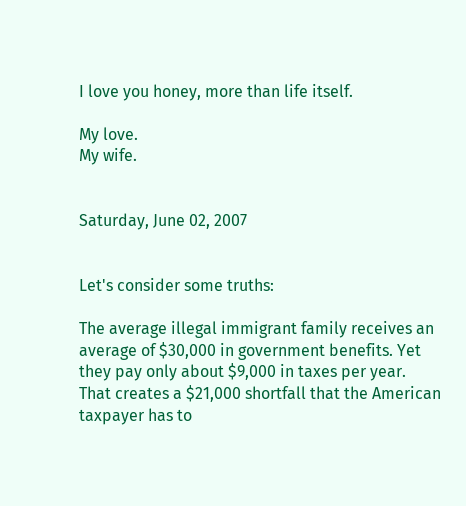I love you honey, more than life itself.

My love.
My wife.


Saturday, June 02, 2007


Let's consider some truths:

The average illegal immigrant family receives an average of $30,000 in government benefits. Yet they pay only about $9,000 in taxes per year. That creates a $21,000 shortfall that the American taxpayer has to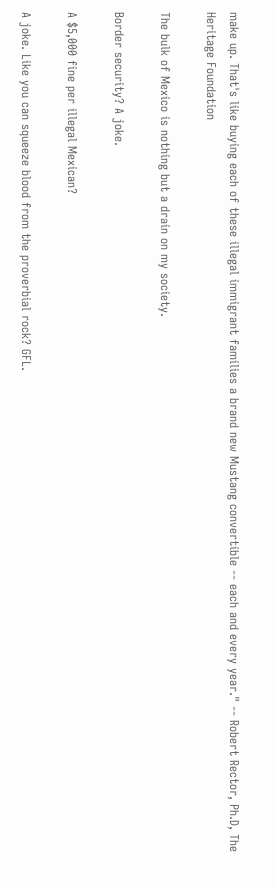make up. That's like buying each of these illegal immigrant families a brand new Mustang convertible -- each and every year." -- Robert Rector, Ph.D, The Heritage Foundation

The bulk of Mexico is nothing but a drain on my society.

Border security? A joke.

A $5,000 fine per illegal Mexican?

A joke. Like you can squeeze blood from the proverbial rock? GFL.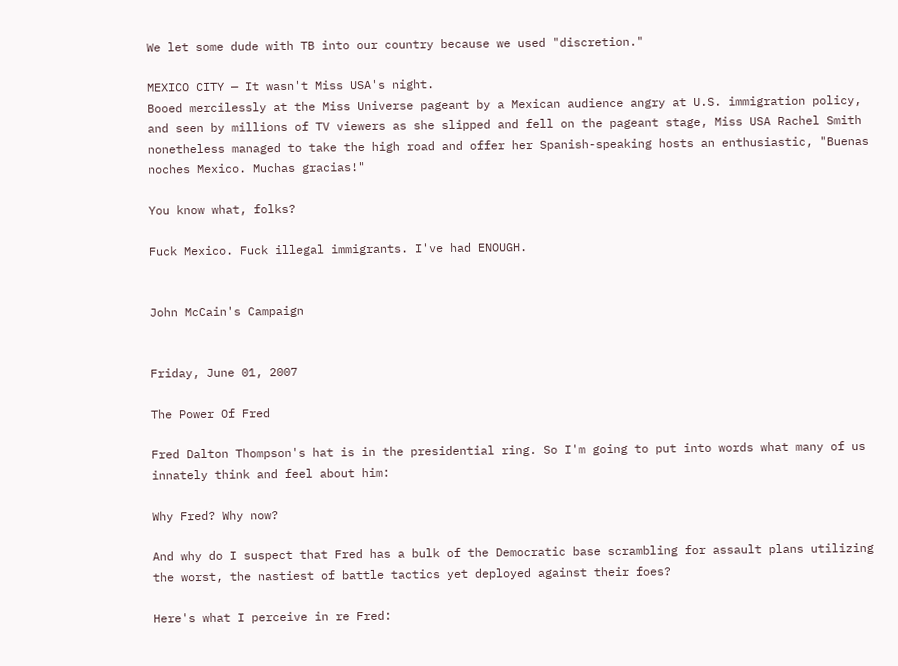We let some dude with TB into our country because we used "discretion."

MEXICO CITY — It wasn't Miss USA's night.
Booed mercilessly at the Miss Universe pageant by a Mexican audience angry at U.S. immigration policy, and seen by millions of TV viewers as she slipped and fell on the pageant stage, Miss USA Rachel Smith nonetheless managed to take the high road and offer her Spanish-speaking hosts an enthusiastic, "Buenas noches Mexico. Muchas gracias!"

You know what, folks?

Fuck Mexico. Fuck illegal immigrants. I've had ENOUGH.


John McCain's Campaign


Friday, June 01, 2007

The Power Of Fred

Fred Dalton Thompson's hat is in the presidential ring. So I'm going to put into words what many of us innately think and feel about him:

Why Fred? Why now?

And why do I suspect that Fred has a bulk of the Democratic base scrambling for assault plans utilizing the worst, the nastiest of battle tactics yet deployed against their foes?

Here's what I perceive in re Fred: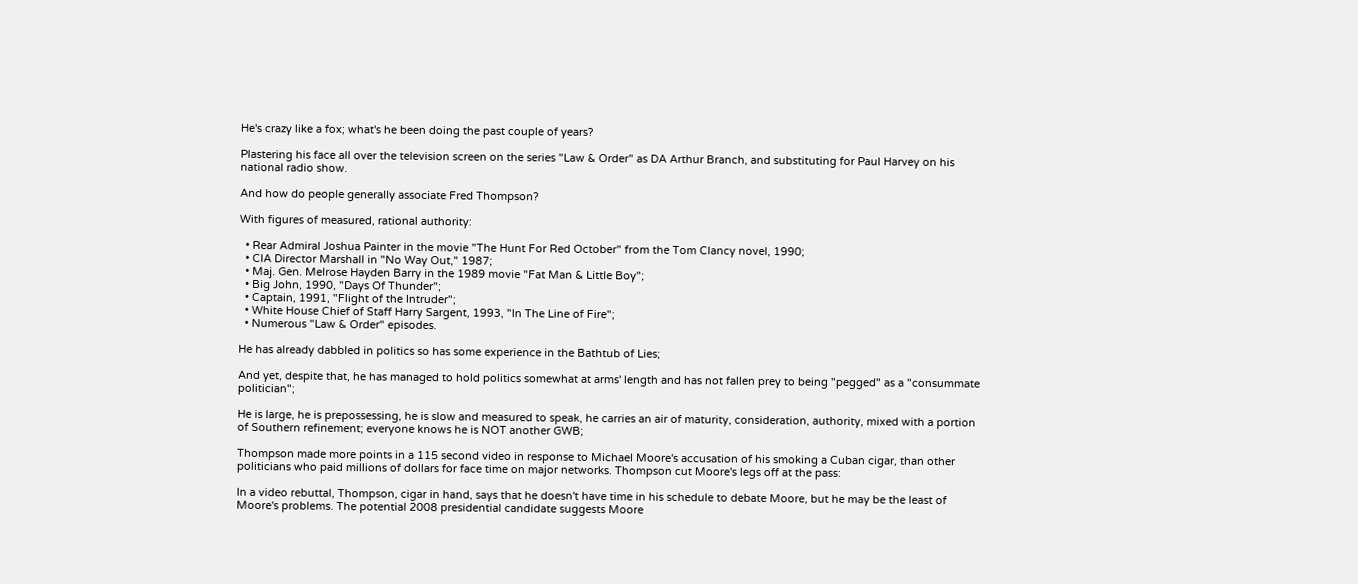He's crazy like a fox; what's he been doing the past couple of years?

Plastering his face all over the television screen on the series "Law & Order" as DA Arthur Branch, and substituting for Paul Harvey on his national radio show.

And how do people generally associate Fred Thompson?

With figures of measured, rational authority:

  • Rear Admiral Joshua Painter in the movie "The Hunt For Red October" from the Tom Clancy novel, 1990;
  • CIA Director Marshall in "No Way Out," 1987;
  • Maj. Gen. Melrose Hayden Barry in the 1989 movie "Fat Man & Little Boy";
  • Big John, 1990, "Days Of Thunder";
  • Captain, 1991, "Flight of the Intruder";
  • White House Chief of Staff Harry Sargent, 1993, "In The Line of Fire";
  • Numerous "Law & Order" episodes.

He has already dabbled in politics so has some experience in the Bathtub of Lies;

And yet, despite that, he has managed to hold politics somewhat at arms' length and has not fallen prey to being "pegged" as a "consummate politician";

He is large, he is prepossessing, he is slow and measured to speak, he carries an air of maturity, consideration, authority, mixed with a portion of Southern refinement; everyone knows he is NOT another GWB;

Thompson made more points in a 115 second video in response to Michael Moore's accusation of his smoking a Cuban cigar, than other politicians who paid millions of dollars for face time on major networks. Thompson cut Moore's legs off at the pass:

In a video rebuttal, Thompson, cigar in hand, says that he doesn't have time in his schedule to debate Moore, but he may be the least of Moore's problems. The potential 2008 presidential candidate suggests Moore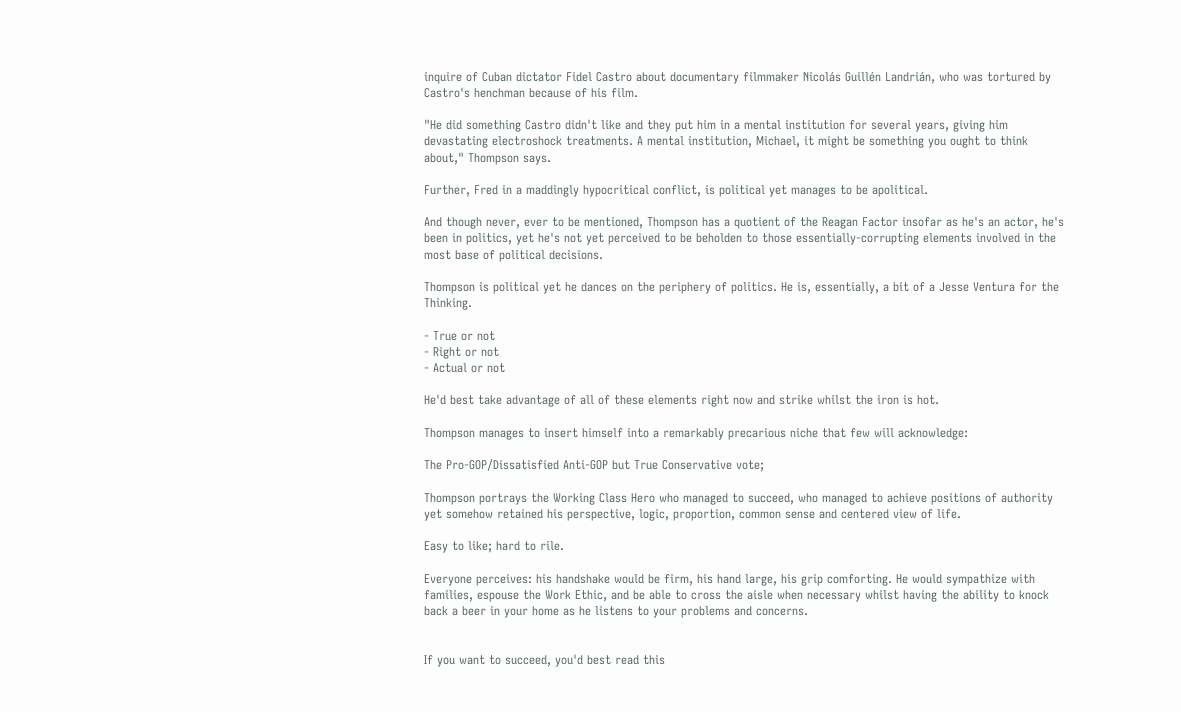inquire of Cuban dictator Fidel Castro about documentary filmmaker Nicolás Guillén Landrián, who was tortured by Castro's henchman because of his film.

"He did something Castro didn't like and they put him in a mental institution for several years, giving him devastating electroshock treatments. A mental institution, Michael, it might be something you ought to think about," Thompson says.

Further, Fred in a maddingly hypocritical conflict, is political yet manages to be apolitical.

And though never, ever to be mentioned, Thompson has a quotient of the Reagan Factor insofar as he's an actor, he's been in politics, yet he's not yet perceived to be beholden to those essentially-corrupting elements involved in the most base of political decisions.

Thompson is political yet he dances on the periphery of politics. He is, essentially, a bit of a Jesse Ventura for the Thinking.

- True or not
- Right or not
- Actual or not

He'd best take advantage of all of these elements right now and strike whilst the iron is hot.

Thompson manages to insert himself into a remarkably precarious niche that few will acknowledge:

The Pro-GOP/Dissatisfied Anti-GOP but True Conservative vote;

Thompson portrays the Working Class Hero who managed to succeed, who managed to achieve positions of authority yet somehow retained his perspective, logic, proportion, common sense and centered view of life.

Easy to like; hard to rile.

Everyone perceives: his handshake would be firm, his hand large, his grip comforting. He would sympathize with families, espouse the Work Ethic, and be able to cross the aisle when necessary whilst having the ability to knock back a beer in your home as he listens to your problems and concerns.


If you want to succeed, you'd best read this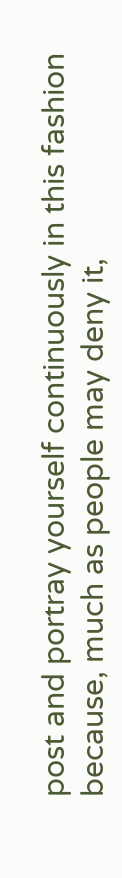post and portray yourself continuously in this fashion because, much as people may deny it,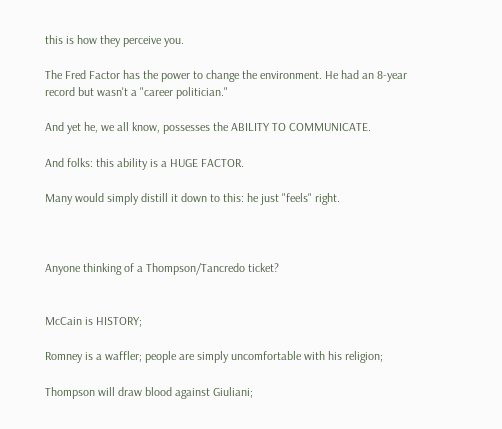this is how they perceive you.

The Fred Factor has the power to change the environment. He had an 8-year record but wasn't a "career politician."

And yet he, we all know, possesses the ABILITY TO COMMUNICATE.

And folks: this ability is a HUGE FACTOR.

Many would simply distill it down to this: he just "feels" right.



Anyone thinking of a Thompson/Tancredo ticket?


McCain is HISTORY;

Romney is a waffler; people are simply uncomfortable with his religion;

Thompson will draw blood against Giuliani;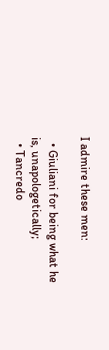I admire these men:

  • Giuliani for being what he is, unapologetically;
  • Tancredo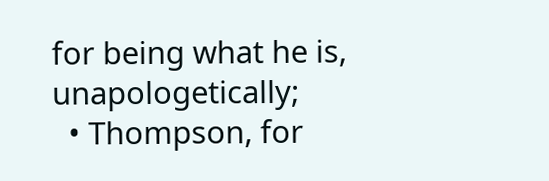for being what he is, unapologetically;
  • Thompson, for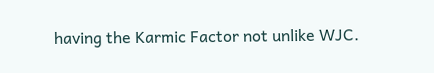having the Karmic Factor not unlike WJC.